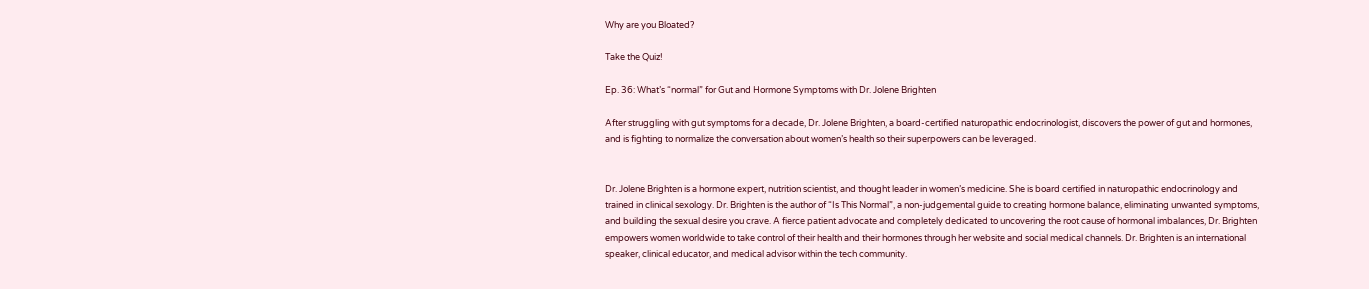Why are you Bloated?

Take the Quiz!

Ep. 36: What’s “normal” for Gut and Hormone Symptoms with Dr. Jolene Brighten

After struggling with gut symptoms for a decade, Dr. Jolene Brighten, a board-certified naturopathic endocrinologist, discovers the power of gut and hormones, and is fighting to normalize the conversation about women’s health so their superpowers can be leveraged.


Dr. Jolene Brighten is a hormone expert, nutrition scientist, and thought leader in women’s medicine. She is board certified in naturopathic endocrinology and trained in clinical sexology. Dr. Brighten is the author of “Is This Normal”, a non-judgemental guide to creating hormone balance, eliminating unwanted symptoms, and building the sexual desire you crave. A fierce patient advocate and completely dedicated to uncovering the root cause of hormonal imbalances, Dr. Brighten empowers women worldwide to take control of their health and their hormones through her website and social medical channels. Dr. Brighten is an international speaker, clinical educator, and medical advisor within the tech community.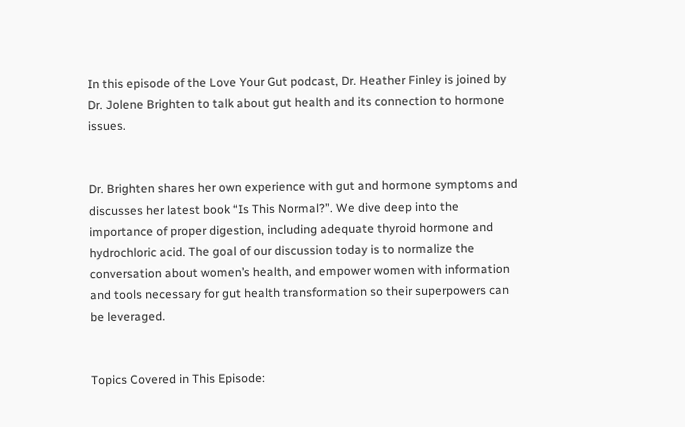In this episode of the Love Your Gut podcast, Dr. Heather Finley is joined by Dr. Jolene Brighten to talk about gut health and its connection to hormone issues.


Dr. Brighten shares her own experience with gut and hormone symptoms and discusses her latest book “Is This Normal?”. We dive deep into the importance of proper digestion, including adequate thyroid hormone and hydrochloric acid. The goal of our discussion today is to normalize the conversation about women’s health, and empower women with information and tools necessary for gut health transformation so their superpowers can be leveraged.


Topics Covered in This Episode: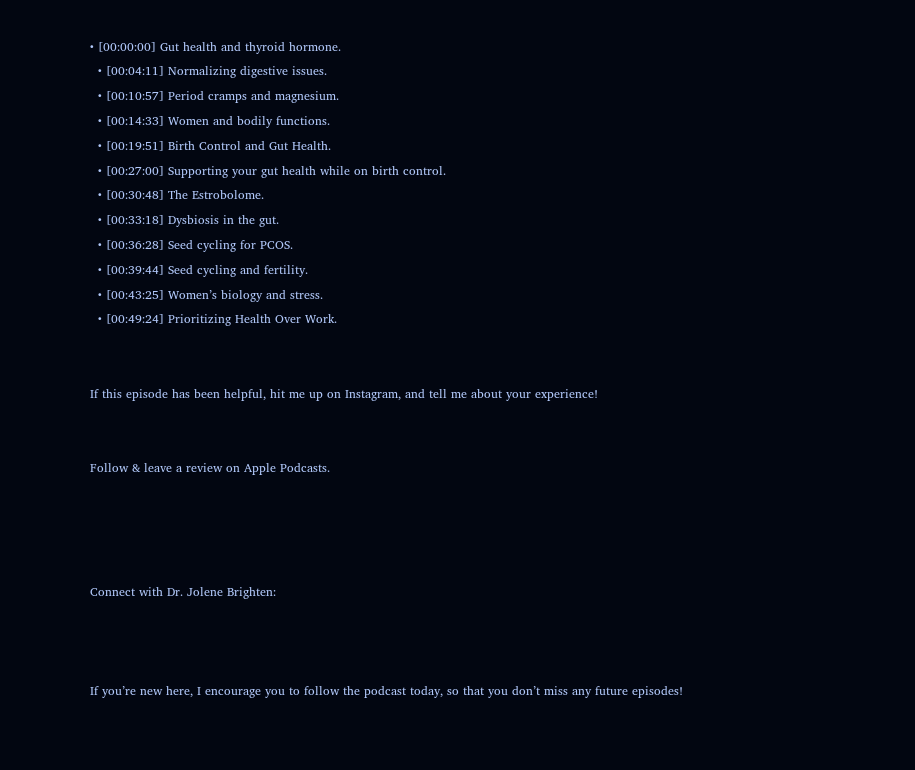• [00:00:00] Gut health and thyroid hormone.
  • [00:04:11] Normalizing digestive issues.
  • [00:10:57] Period cramps and magnesium.
  • [00:14:33] Women and bodily functions.
  • [00:19:51] Birth Control and Gut Health.
  • [00:27:00] Supporting your gut health while on birth control.
  • [00:30:48] The Estrobolome.
  • [00:33:18] Dysbiosis in the gut.
  • [00:36:28] Seed cycling for PCOS.
  • [00:39:44] Seed cycling and fertility.
  • [00:43:25] Women’s biology and stress.
  • [00:49:24] Prioritizing Health Over Work.


If this episode has been helpful, hit me up on Instagram, and tell me about your experience!


Follow & leave a review on Apple Podcasts.




Connect with Dr. Jolene Brighten:



If you’re new here, I encourage you to follow the podcast today, so that you don’t miss any future episodes!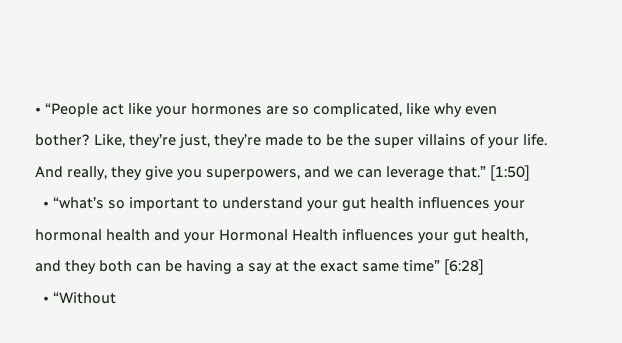• “People act like your hormones are so complicated, like why even bother? Like, they’re just, they’re made to be the super villains of your life. And really, they give you superpowers, and we can leverage that.” [1:50]
  • “what’s so important to understand your gut health influences your hormonal health and your Hormonal Health influences your gut health, and they both can be having a say at the exact same time” [6:28]
  • “Without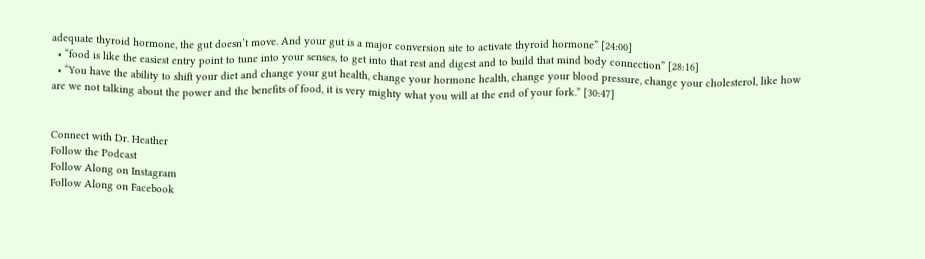adequate thyroid hormone, the gut doesn’t move. And your gut is a major conversion site to activate thyroid hormone” [24:00]
  • “food is like the easiest entry point to tune into your senses, to get into that rest and digest and to build that mind body connection” [28:16]
  • “You have the ability to shift your diet and change your gut health, change your hormone health, change your blood pressure, change your cholesterol, like how are we not talking about the power and the benefits of food, it is very mighty what you will at the end of your fork.” [30:47]


Connect with Dr. Heather
Follow the Podcast
Follow Along on Instagram
Follow Along on Facebook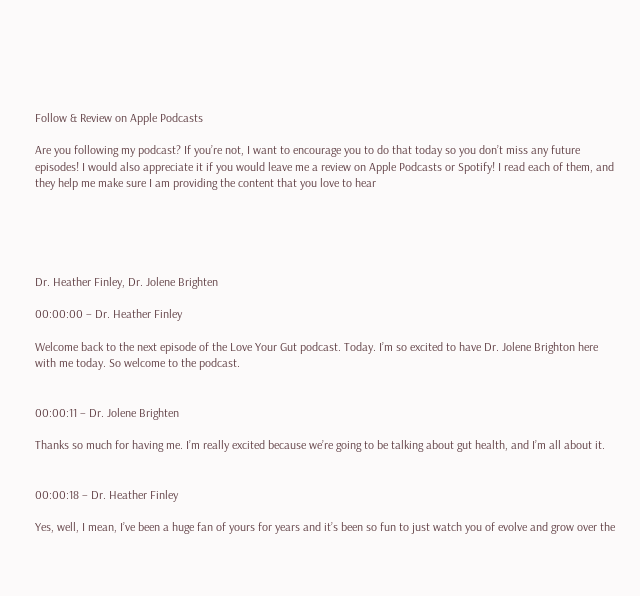Follow & Review on Apple Podcasts

Are you following my podcast? If you’re not, I want to encourage you to do that today so you don’t miss any future episodes! I would also appreciate it if you would leave me a review on Apple Podcasts or Spotify! I read each of them, and they help me make sure I am providing the content that you love to hear





Dr. Heather Finley, Dr. Jolene Brighten

00:00:00 – Dr. Heather Finley

Welcome back to the next episode of the Love Your Gut podcast. Today. I’m so excited to have Dr. Jolene Brighton here with me today. So welcome to the podcast.


00:00:11 – Dr. Jolene Brighten

Thanks so much for having me. I’m really excited because we’re going to be talking about gut health, and I’m all about it.


00:00:18 – Dr. Heather Finley

Yes, well, I mean, I’ve been a huge fan of yours for years and it’s been so fun to just watch you of evolve and grow over the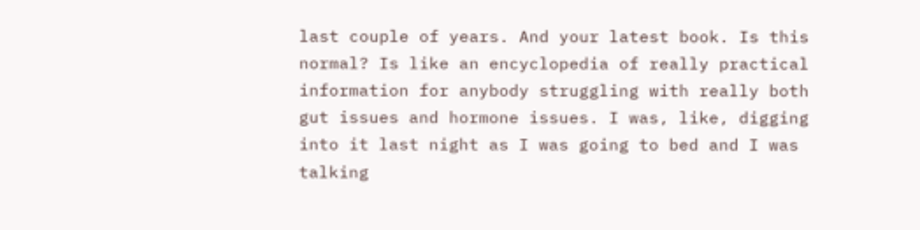last couple of years. And your latest book. Is this normal? Is like an encyclopedia of really practical information for anybody struggling with really both gut issues and hormone issues. I was, like, digging into it last night as I was going to bed and I was talking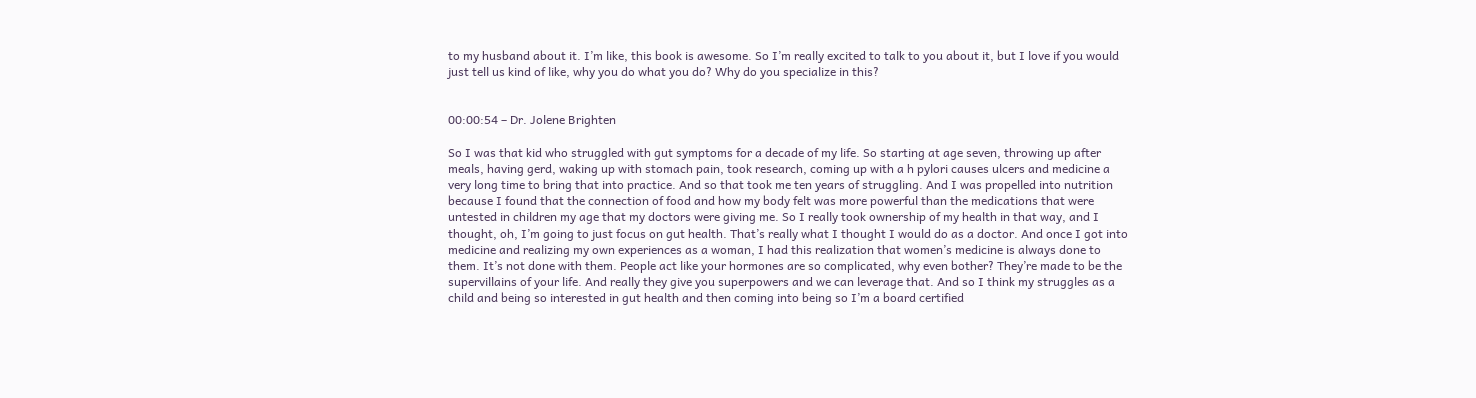to my husband about it. I’m like, this book is awesome. So I’m really excited to talk to you about it, but I love if you would just tell us kind of like, why you do what you do? Why do you specialize in this?


00:00:54 – Dr. Jolene Brighten

So I was that kid who struggled with gut symptoms for a decade of my life. So starting at age seven, throwing up after meals, having gerd, waking up with stomach pain, took research, coming up with a h pylori causes ulcers and medicine a very long time to bring that into practice. And so that took me ten years of struggling. And I was propelled into nutrition because I found that the connection of food and how my body felt was more powerful than the medications that were untested in children my age that my doctors were giving me. So I really took ownership of my health in that way, and I thought, oh, I’m going to just focus on gut health. That’s really what I thought I would do as a doctor. And once I got into medicine and realizing my own experiences as a woman, I had this realization that women’s medicine is always done to them. It’s not done with them. People act like your hormones are so complicated, why even bother? They’re made to be the supervillains of your life. And really they give you superpowers and we can leverage that. And so I think my struggles as a child and being so interested in gut health and then coming into being so I’m a board certified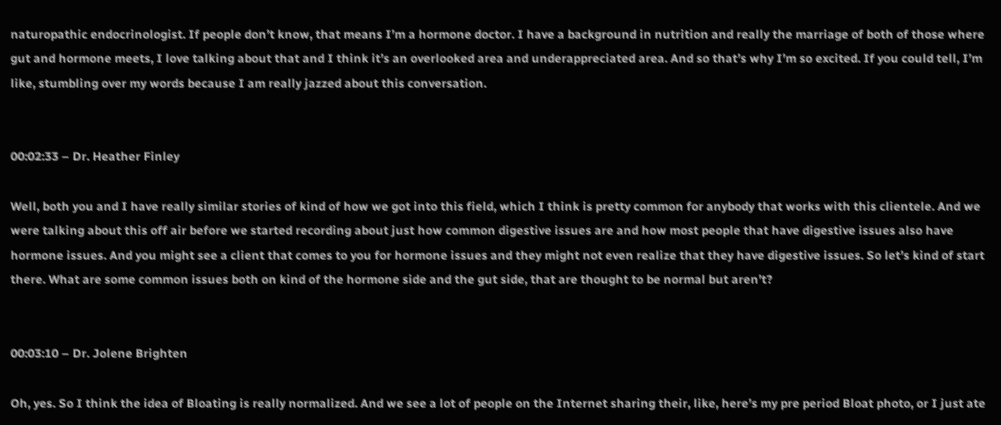naturopathic endocrinologist. If people don’t know, that means I’m a hormone doctor. I have a background in nutrition and really the marriage of both of those where gut and hormone meets, I love talking about that and I think it’s an overlooked area and underappreciated area. And so that’s why I’m so excited. If you could tell, I’m like, stumbling over my words because I am really jazzed about this conversation.


00:02:33 – Dr. Heather Finley

Well, both you and I have really similar stories of kind of how we got into this field, which I think is pretty common for anybody that works with this clientele. And we were talking about this off air before we started recording about just how common digestive issues are and how most people that have digestive issues also have hormone issues. And you might see a client that comes to you for hormone issues and they might not even realize that they have digestive issues. So let’s kind of start there. What are some common issues both on kind of the hormone side and the gut side, that are thought to be normal but aren’t?


00:03:10 – Dr. Jolene Brighten

Oh, yes. So I think the idea of Bloating is really normalized. And we see a lot of people on the Internet sharing their, like, here’s my pre period Bloat photo, or I just ate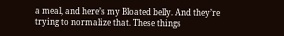a meal, and here’s my Bloated belly. And they’re trying to normalize that. These things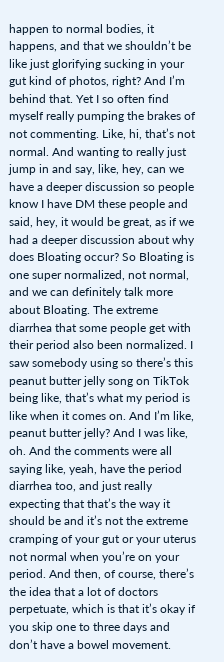happen to normal bodies, it happens, and that we shouldn’t be like just glorifying sucking in your gut kind of photos, right? And I’m behind that. Yet I so often find myself really pumping the brakes of not commenting. Like, hi, that’s not normal. And wanting to really just jump in and say, like, hey, can we have a deeper discussion so people know I have DM these people and said, hey, it would be great, as if we had a deeper discussion about why does Bloating occur? So Bloating is one super normalized, not normal, and we can definitely talk more about Bloating. The extreme diarrhea that some people get with their period also been normalized. I saw somebody using so there’s this peanut butter jelly song on TikTok being like, that’s what my period is like when it comes on. And I’m like, peanut butter jelly? And I was like, oh. And the comments were all saying like, yeah, have the period diarrhea too, and just really expecting that that’s the way it should be and it’s not the extreme cramping of your gut or your uterus not normal when you’re on your period. And then, of course, there’s the idea that a lot of doctors perpetuate, which is that it’s okay if you skip one to three days and don’t have a bowel movement.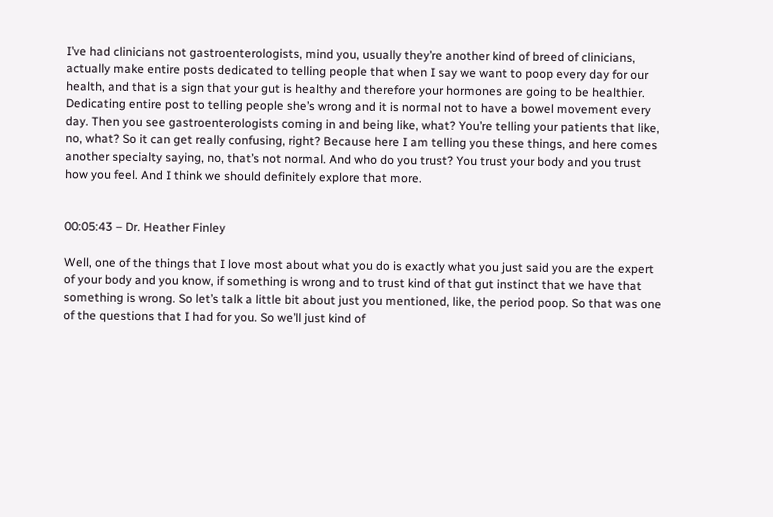I’ve had clinicians not gastroenterologists, mind you, usually they’re another kind of breed of clinicians, actually make entire posts dedicated to telling people that when I say we want to poop every day for our health, and that is a sign that your gut is healthy and therefore your hormones are going to be healthier. Dedicating entire post to telling people she’s wrong and it is normal not to have a bowel movement every day. Then you see gastroenterologists coming in and being like, what? You’re telling your patients that like, no, what? So it can get really confusing, right? Because here I am telling you these things, and here comes another specialty saying, no, that’s not normal. And who do you trust? You trust your body and you trust how you feel. And I think we should definitely explore that more.


00:05:43 – Dr. Heather Finley

Well, one of the things that I love most about what you do is exactly what you just said you are the expert of your body and you know, if something is wrong and to trust kind of that gut instinct that we have that something is wrong. So let’s talk a little bit about just you mentioned, like, the period poop. So that was one of the questions that I had for you. So we’ll just kind of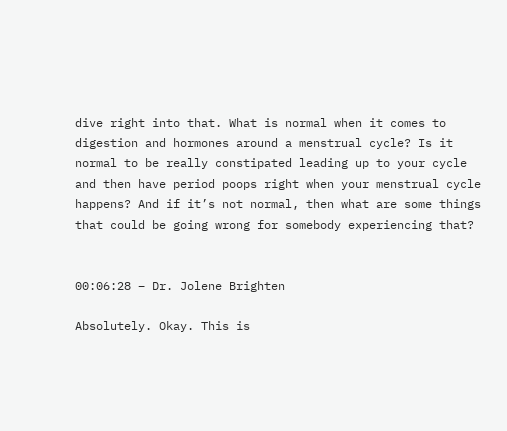dive right into that. What is normal when it comes to digestion and hormones around a menstrual cycle? Is it normal to be really constipated leading up to your cycle and then have period poops right when your menstrual cycle happens? And if it’s not normal, then what are some things that could be going wrong for somebody experiencing that?


00:06:28 – Dr. Jolene Brighten

Absolutely. Okay. This is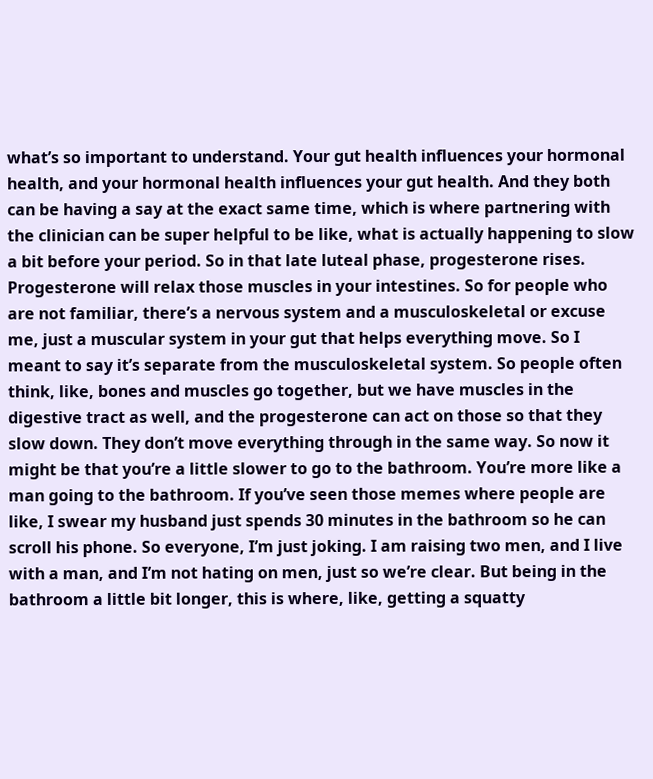what’s so important to understand. Your gut health influences your hormonal health, and your hormonal health influences your gut health. And they both can be having a say at the exact same time, which is where partnering with the clinician can be super helpful to be like, what is actually happening to slow a bit before your period. So in that late luteal phase, progesterone rises. Progesterone will relax those muscles in your intestines. So for people who are not familiar, there’s a nervous system and a musculoskeletal or excuse me, just a muscular system in your gut that helps everything move. So I meant to say it’s separate from the musculoskeletal system. So people often think, like, bones and muscles go together, but we have muscles in the digestive tract as well, and the progesterone can act on those so that they slow down. They don’t move everything through in the same way. So now it might be that you’re a little slower to go to the bathroom. You’re more like a man going to the bathroom. If you’ve seen those memes where people are like, I swear my husband just spends 30 minutes in the bathroom so he can scroll his phone. So everyone, I’m just joking. I am raising two men, and I live with a man, and I’m not hating on men, just so we’re clear. But being in the bathroom a little bit longer, this is where, like, getting a squatty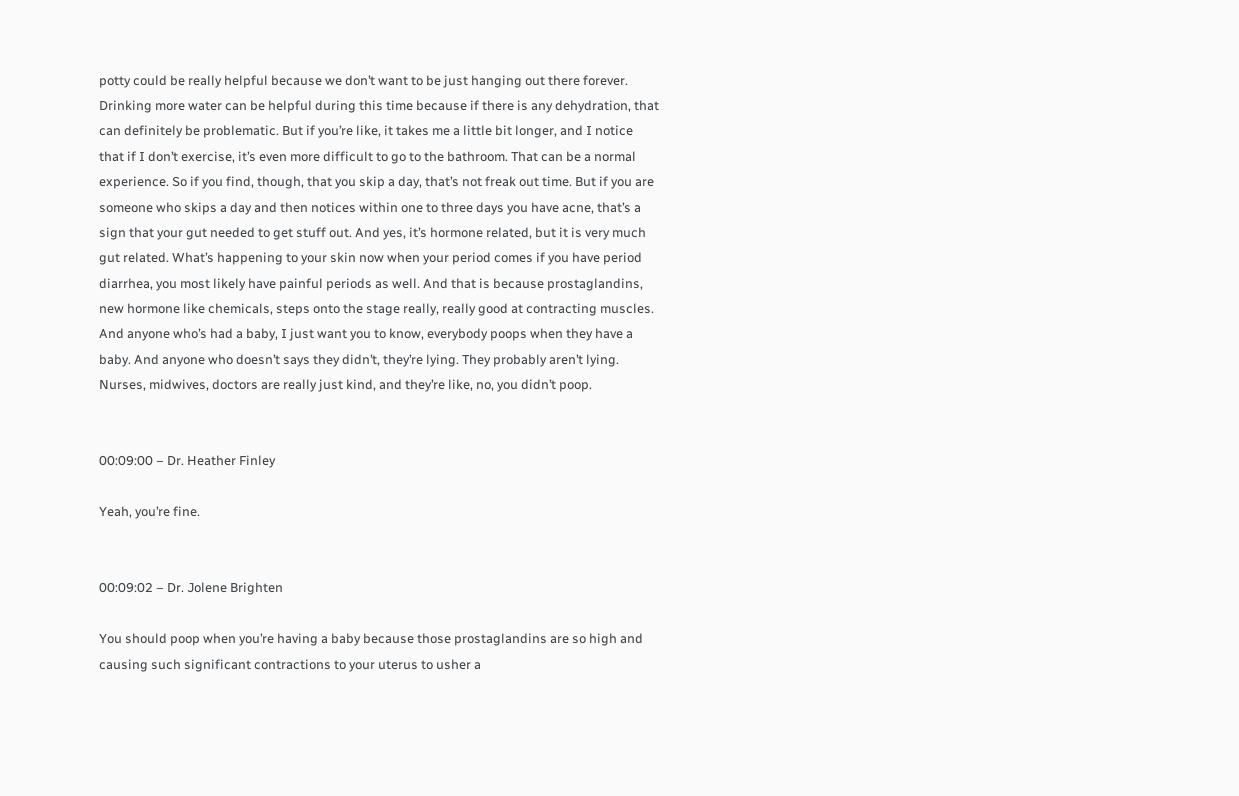potty could be really helpful because we don’t want to be just hanging out there forever. Drinking more water can be helpful during this time because if there is any dehydration, that can definitely be problematic. But if you’re like, it takes me a little bit longer, and I notice that if I don’t exercise, it’s even more difficult to go to the bathroom. That can be a normal experience. So if you find, though, that you skip a day, that’s not freak out time. But if you are someone who skips a day and then notices within one to three days you have acne, that’s a sign that your gut needed to get stuff out. And yes, it’s hormone related, but it is very much gut related. What’s happening to your skin now when your period comes if you have period diarrhea, you most likely have painful periods as well. And that is because prostaglandins, new hormone like chemicals, steps onto the stage really, really good at contracting muscles. And anyone who’s had a baby, I just want you to know, everybody poops when they have a baby. And anyone who doesn’t says they didn’t, they’re lying. They probably aren’t lying. Nurses, midwives, doctors are really just kind, and they’re like, no, you didn’t poop.


00:09:00 – Dr. Heather Finley

Yeah, you’re fine.


00:09:02 – Dr. Jolene Brighten

You should poop when you’re having a baby because those prostaglandins are so high and causing such significant contractions to your uterus to usher a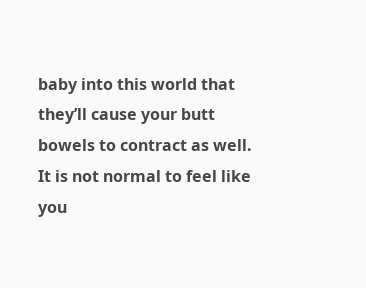baby into this world that they’ll cause your butt bowels to contract as well. It is not normal to feel like you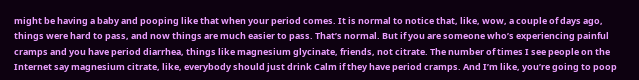might be having a baby and pooping like that when your period comes. It is normal to notice that, like, wow, a couple of days ago, things were hard to pass, and now things are much easier to pass. That’s normal. But if you are someone who’s experiencing painful cramps and you have period diarrhea, things like magnesium glycinate, friends, not citrate. The number of times I see people on the Internet say magnesium citrate, like, everybody should just drink Calm if they have period cramps. And I’m like, you’re going to poop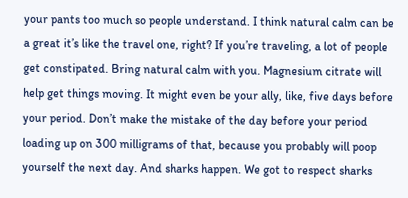your pants too much so people understand. I think natural calm can be a great it’s like the travel one, right? If you’re traveling, a lot of people get constipated. Bring natural calm with you. Magnesium citrate will help get things moving. It might even be your ally, like, five days before your period. Don’t make the mistake of the day before your period loading up on 300 milligrams of that, because you probably will poop yourself the next day. And sharks happen. We got to respect sharks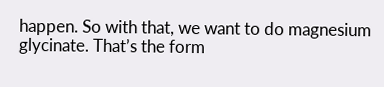happen. So with that, we want to do magnesium glycinate. That’s the form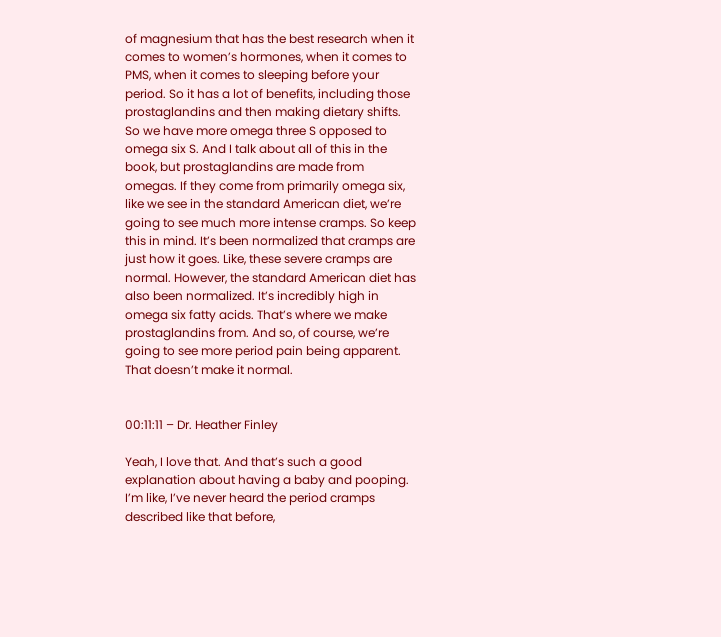of magnesium that has the best research when it comes to women’s hormones, when it comes to PMS, when it comes to sleeping before your period. So it has a lot of benefits, including those prostaglandins and then making dietary shifts. So we have more omega three S opposed to omega six S. And I talk about all of this in the book, but prostaglandins are made from omegas. If they come from primarily omega six, like we see in the standard American diet, we’re going to see much more intense cramps. So keep this in mind. It’s been normalized that cramps are just how it goes. Like, these severe cramps are normal. However, the standard American diet has also been normalized. It’s incredibly high in omega six fatty acids. That’s where we make prostaglandins from. And so, of course, we’re going to see more period pain being apparent. That doesn’t make it normal.


00:11:11 – Dr. Heather Finley

Yeah, I love that. And that’s such a good explanation about having a baby and pooping. I’m like, I’ve never heard the period cramps described like that before,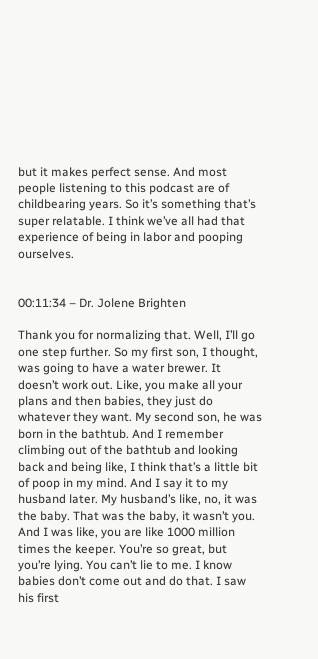but it makes perfect sense. And most people listening to this podcast are of childbearing years. So it’s something that’s super relatable. I think we’ve all had that experience of being in labor and pooping ourselves.


00:11:34 – Dr. Jolene Brighten

Thank you for normalizing that. Well, I’ll go one step further. So my first son, I thought, was going to have a water brewer. It doesn’t work out. Like, you make all your plans and then babies, they just do whatever they want. My second son, he was born in the bathtub. And I remember climbing out of the bathtub and looking back and being like, I think that’s a little bit of poop in my mind. And I say it to my husband later. My husband’s like, no, it was the baby. That was the baby, it wasn’t you. And I was like, you are like 1000 million times the keeper. You’re so great, but you’re lying. You can’t lie to me. I know babies don’t come out and do that. I saw his first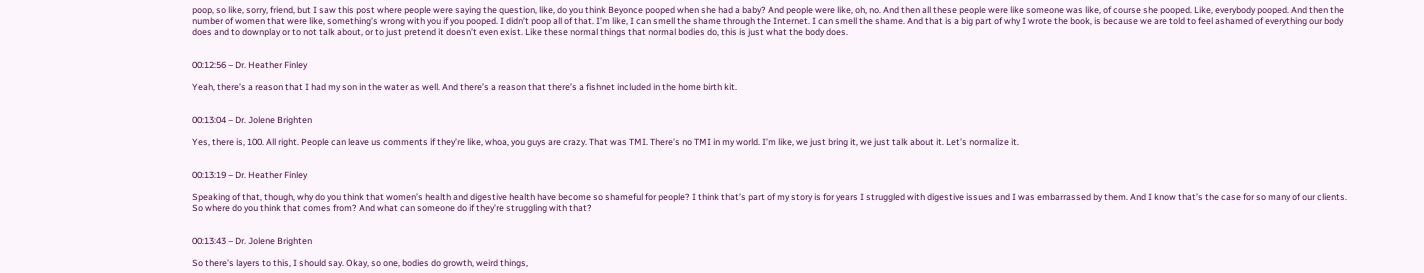poop, so like, sorry, friend, but I saw this post where people were saying the question, like, do you think Beyonce pooped when she had a baby? And people were like, oh, no. And then all these people were like someone was like, of course she pooped. Like, everybody pooped. And then the number of women that were like, something’s wrong with you if you pooped. I didn’t poop all of that. I’m like, I can smell the shame through the Internet. I can smell the shame. And that is a big part of why I wrote the book, is because we are told to feel ashamed of everything our body does and to downplay or to not talk about, or to just pretend it doesn’t even exist. Like these normal things that normal bodies do, this is just what the body does.


00:12:56 – Dr. Heather Finley

Yeah, there’s a reason that I had my son in the water as well. And there’s a reason that there’s a fishnet included in the home birth kit.


00:13:04 – Dr. Jolene Brighten

Yes, there is, 100. All right. People can leave us comments if they’re like, whoa, you guys are crazy. That was TMI. There’s no TMI in my world. I’m like, we just bring it, we just talk about it. Let’s normalize it.


00:13:19 – Dr. Heather Finley

Speaking of that, though, why do you think that women’s health and digestive health have become so shameful for people? I think that’s part of my story is for years I struggled with digestive issues and I was embarrassed by them. And I know that’s the case for so many of our clients. So where do you think that comes from? And what can someone do if they’re struggling with that?


00:13:43 – Dr. Jolene Brighten

So there’s layers to this, I should say. Okay, so one, bodies do growth, weird things,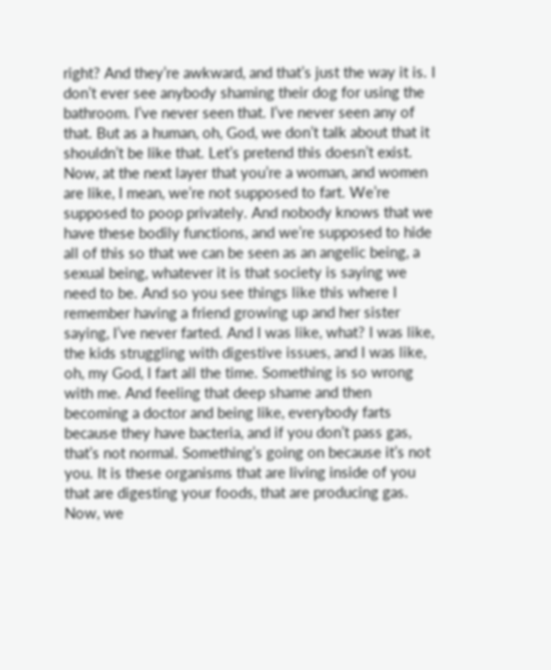right? And they’re awkward, and that’s just the way it is. I don’t ever see anybody shaming their dog for using the bathroom. I’ve never seen that. I’ve never seen any of that. But as a human, oh, God, we don’t talk about that it shouldn’t be like that. Let’s pretend this doesn’t exist. Now, at the next layer that you’re a woman, and women are like, I mean, we’re not supposed to fart. We’re supposed to poop privately. And nobody knows that we have these bodily functions, and we’re supposed to hide all of this so that we can be seen as an angelic being, a sexual being, whatever it is that society is saying we need to be. And so you see things like this where I remember having a friend growing up and her sister saying, I’ve never farted. And I was like, what? I was like, the kids struggling with digestive issues, and I was like, oh, my God, I fart all the time. Something is so wrong with me. And feeling that deep shame and then becoming a doctor and being like, everybody farts because they have bacteria, and if you don’t pass gas, that’s not normal. Something’s going on because it’s not you. It is these organisms that are living inside of you that are digesting your foods, that are producing gas. Now, we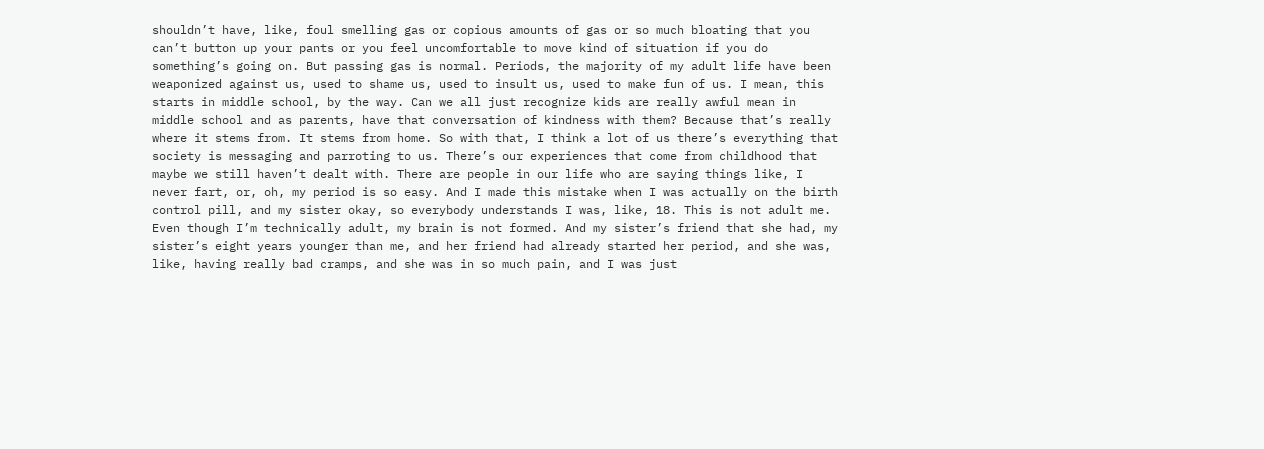shouldn’t have, like, foul smelling gas or copious amounts of gas or so much bloating that you can’t button up your pants or you feel uncomfortable to move kind of situation if you do something’s going on. But passing gas is normal. Periods, the majority of my adult life have been weaponized against us, used to shame us, used to insult us, used to make fun of us. I mean, this starts in middle school, by the way. Can we all just recognize kids are really awful mean in middle school and as parents, have that conversation of kindness with them? Because that’s really where it stems from. It stems from home. So with that, I think a lot of us there’s everything that society is messaging and parroting to us. There’s our experiences that come from childhood that maybe we still haven’t dealt with. There are people in our life who are saying things like, I never fart, or, oh, my period is so easy. And I made this mistake when I was actually on the birth control pill, and my sister okay, so everybody understands I was, like, 18. This is not adult me. Even though I’m technically adult, my brain is not formed. And my sister’s friend that she had, my sister’s eight years younger than me, and her friend had already started her period, and she was, like, having really bad cramps, and she was in so much pain, and I was just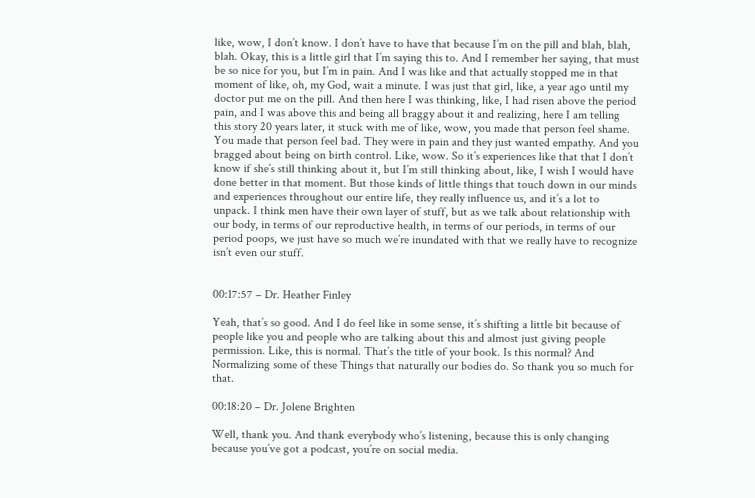like, wow, I don’t know. I don’t have to have that because I’m on the pill and blah, blah, blah. Okay, this is a little girl that I’m saying this to. And I remember her saying, that must be so nice for you, but I’m in pain. And I was like and that actually stopped me in that moment of like, oh, my God, wait a minute. I was just that girl, like, a year ago until my doctor put me on the pill. And then here I was thinking, like, I had risen above the period pain, and I was above this and being all braggy about it and realizing, here I am telling this story 20 years later, it stuck with me of like, wow, you made that person feel shame. You made that person feel bad. They were in pain and they just wanted empathy. And you bragged about being on birth control. Like, wow. So it’s experiences like that that I don’t know if she’s still thinking about it, but I’m still thinking about, like, I wish I would have done better in that moment. But those kinds of little things that touch down in our minds and experiences throughout our entire life, they really influence us, and it’s a lot to unpack. I think men have their own layer of stuff, but as we talk about relationship with our body, in terms of our reproductive health, in terms of our periods, in terms of our period poops, we just have so much we’re inundated with that we really have to recognize isn’t even our stuff.


00:17:57 – Dr. Heather Finley

Yeah, that’s so good. And I do feel like in some sense, it’s shifting a little bit because of people like you and people who are talking about this and almost just giving people permission. Like, this is normal. That’s the title of your book. Is this normal? And Normalizing some of these Things that naturally our bodies do. So thank you so much for that.

00:18:20 – Dr. Jolene Brighten

Well, thank you. And thank everybody who’s listening, because this is only changing because you’ve got a podcast, you’re on social media.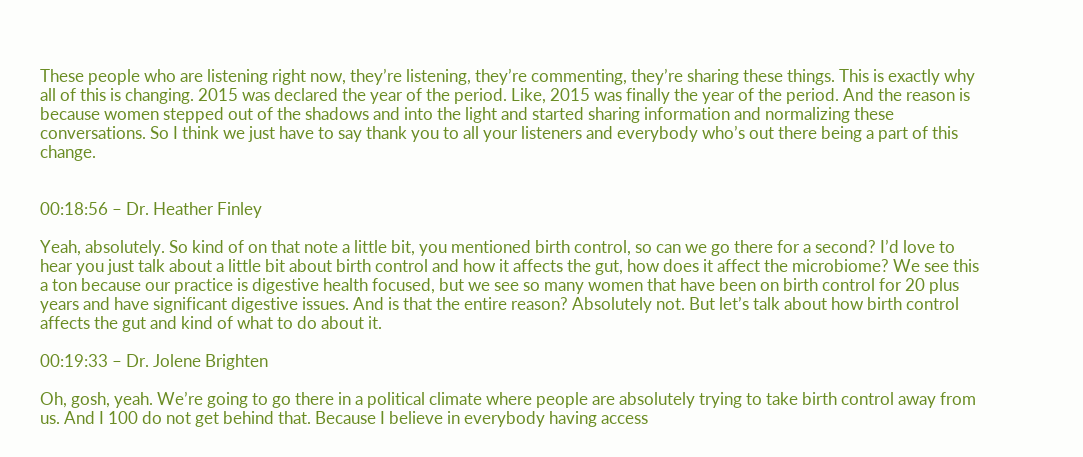These people who are listening right now, they’re listening, they’re commenting, they’re sharing these things. This is exactly why all of this is changing. 2015 was declared the year of the period. Like, 2015 was finally the year of the period. And the reason is because women stepped out of the shadows and into the light and started sharing information and normalizing these conversations. So I think we just have to say thank you to all your listeners and everybody who’s out there being a part of this change.


00:18:56 – Dr. Heather Finley

Yeah, absolutely. So kind of on that note a little bit, you mentioned birth control, so can we go there for a second? I’d love to hear you just talk about a little bit about birth control and how it affects the gut, how does it affect the microbiome? We see this a ton because our practice is digestive health focused, but we see so many women that have been on birth control for 20 plus years and have significant digestive issues. And is that the entire reason? Absolutely not. But let’s talk about how birth control affects the gut and kind of what to do about it.

00:19:33 – Dr. Jolene Brighten

Oh, gosh, yeah. We’re going to go there in a political climate where people are absolutely trying to take birth control away from us. And I 100 do not get behind that. Because I believe in everybody having access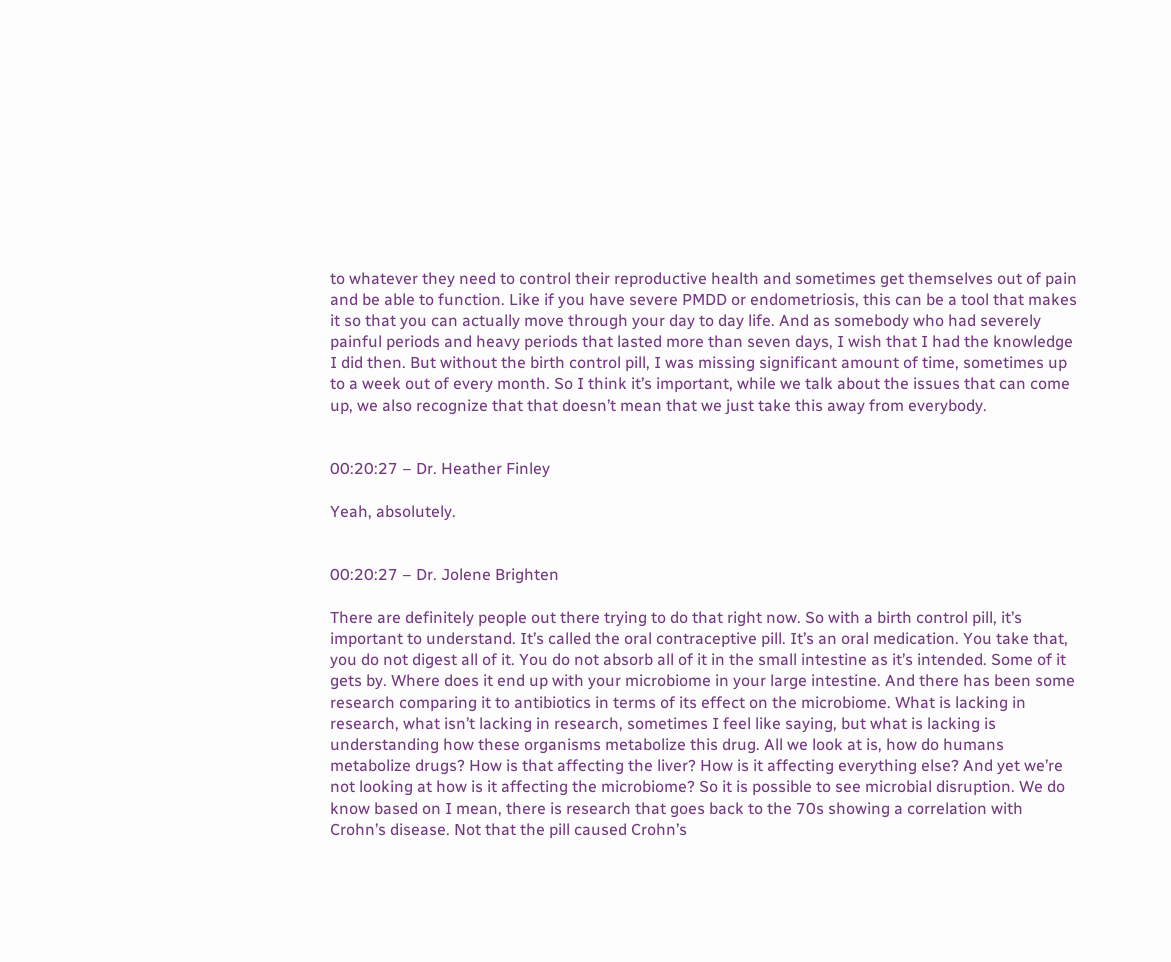to whatever they need to control their reproductive health and sometimes get themselves out of pain and be able to function. Like if you have severe PMDD or endometriosis, this can be a tool that makes it so that you can actually move through your day to day life. And as somebody who had severely painful periods and heavy periods that lasted more than seven days, I wish that I had the knowledge I did then. But without the birth control pill, I was missing significant amount of time, sometimes up to a week out of every month. So I think it’s important, while we talk about the issues that can come up, we also recognize that that doesn’t mean that we just take this away from everybody.


00:20:27 – Dr. Heather Finley

Yeah, absolutely.


00:20:27 – Dr. Jolene Brighten

There are definitely people out there trying to do that right now. So with a birth control pill, it’s important to understand. It’s called the oral contraceptive pill. It’s an oral medication. You take that, you do not digest all of it. You do not absorb all of it in the small intestine as it’s intended. Some of it gets by. Where does it end up with your microbiome in your large intestine. And there has been some research comparing it to antibiotics in terms of its effect on the microbiome. What is lacking in research, what isn’t lacking in research, sometimes I feel like saying, but what is lacking is understanding how these organisms metabolize this drug. All we look at is, how do humans metabolize drugs? How is that affecting the liver? How is it affecting everything else? And yet we’re not looking at how is it affecting the microbiome? So it is possible to see microbial disruption. We do know based on I mean, there is research that goes back to the 70s showing a correlation with Crohn’s disease. Not that the pill caused Crohn’s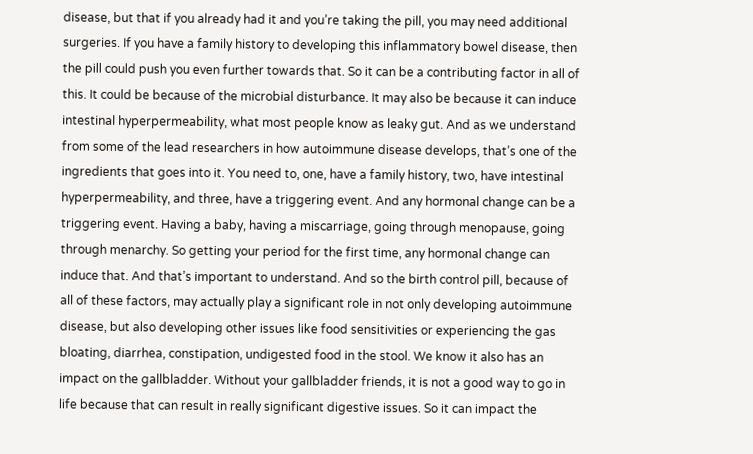disease, but that if you already had it and you’re taking the pill, you may need additional surgeries. If you have a family history to developing this inflammatory bowel disease, then the pill could push you even further towards that. So it can be a contributing factor in all of this. It could be because of the microbial disturbance. It may also be because it can induce intestinal hyperpermeability, what most people know as leaky gut. And as we understand from some of the lead researchers in how autoimmune disease develops, that’s one of the ingredients that goes into it. You need to, one, have a family history, two, have intestinal hyperpermeability, and three, have a triggering event. And any hormonal change can be a triggering event. Having a baby, having a miscarriage, going through menopause, going through menarchy. So getting your period for the first time, any hormonal change can induce that. And that’s important to understand. And so the birth control pill, because of all of these factors, may actually play a significant role in not only developing autoimmune disease, but also developing other issues like food sensitivities or experiencing the gas bloating, diarrhea, constipation, undigested food in the stool. We know it also has an impact on the gallbladder. Without your gallbladder friends, it is not a good way to go in life because that can result in really significant digestive issues. So it can impact the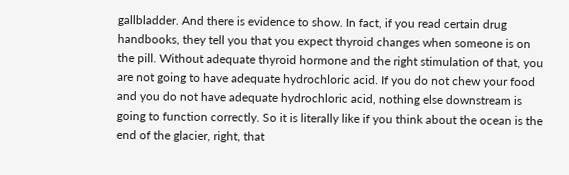gallbladder. And there is evidence to show. In fact, if you read certain drug handbooks, they tell you that you expect thyroid changes when someone is on the pill. Without adequate thyroid hormone and the right stimulation of that, you are not going to have adequate hydrochloric acid. If you do not chew your food and you do not have adequate hydrochloric acid, nothing else downstream is going to function correctly. So it is literally like if you think about the ocean is the end of the glacier, right, that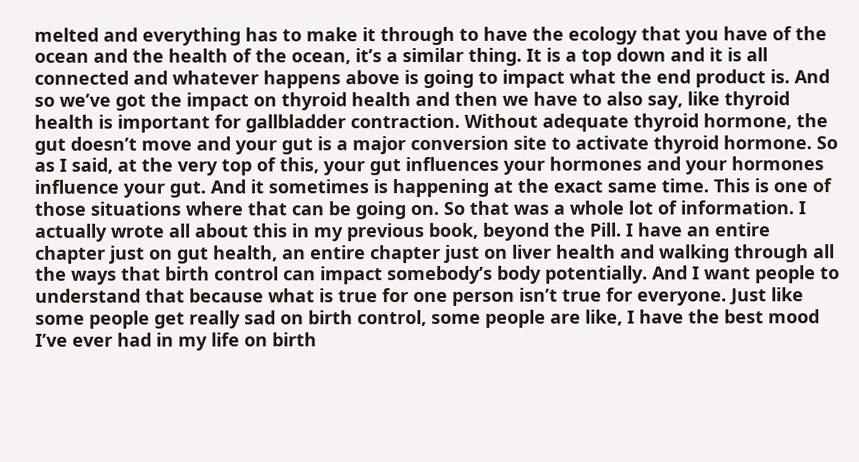melted and everything has to make it through to have the ecology that you have of the ocean and the health of the ocean, it’s a similar thing. It is a top down and it is all connected and whatever happens above is going to impact what the end product is. And so we’ve got the impact on thyroid health and then we have to also say, like thyroid health is important for gallbladder contraction. Without adequate thyroid hormone, the gut doesn’t move and your gut is a major conversion site to activate thyroid hormone. So as I said, at the very top of this, your gut influences your hormones and your hormones influence your gut. And it sometimes is happening at the exact same time. This is one of those situations where that can be going on. So that was a whole lot of information. I actually wrote all about this in my previous book, beyond the Pill. I have an entire chapter just on gut health, an entire chapter just on liver health and walking through all the ways that birth control can impact somebody’s body potentially. And I want people to understand that because what is true for one person isn’t true for everyone. Just like some people get really sad on birth control, some people are like, I have the best mood I’ve ever had in my life on birth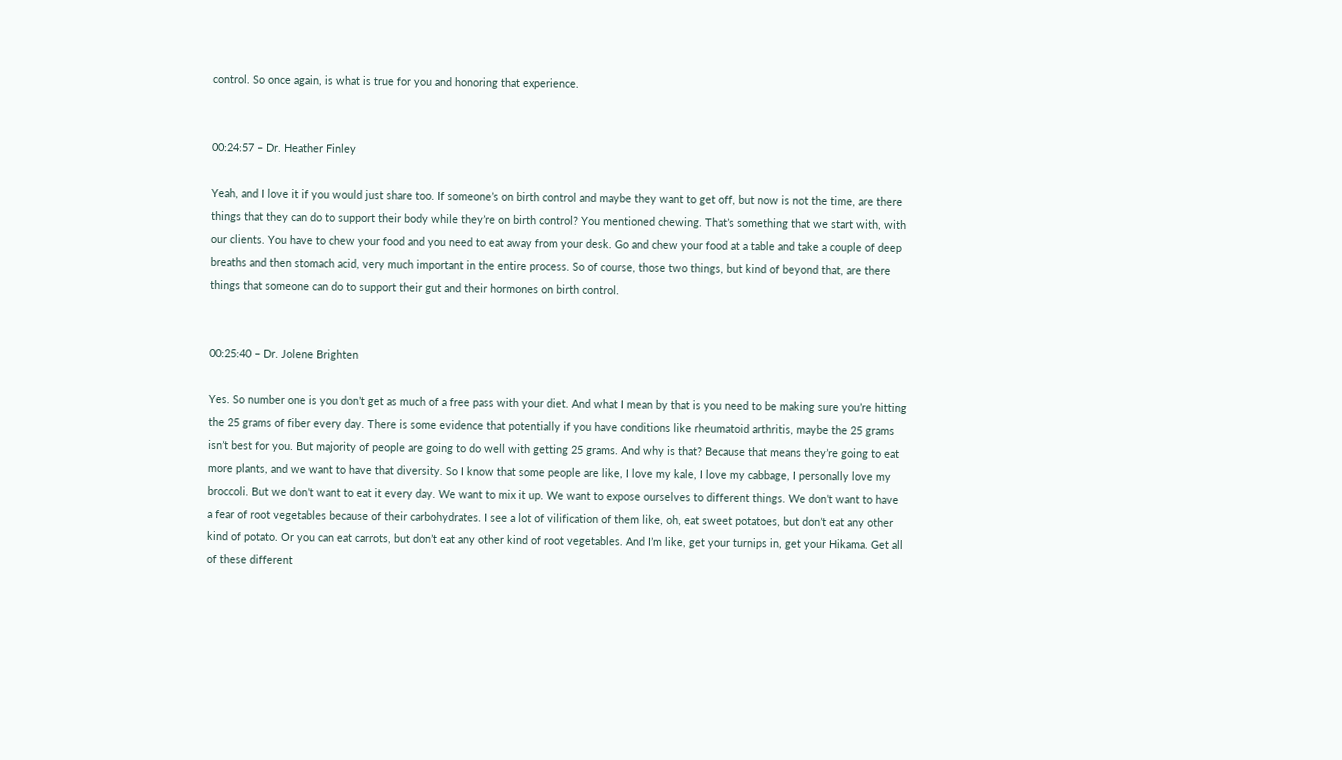control. So once again, is what is true for you and honoring that experience.


00:24:57 – Dr. Heather Finley

Yeah, and I love it if you would just share too. If someone’s on birth control and maybe they want to get off, but now is not the time, are there things that they can do to support their body while they’re on birth control? You mentioned chewing. That’s something that we start with, with our clients. You have to chew your food and you need to eat away from your desk. Go and chew your food at a table and take a couple of deep breaths and then stomach acid, very much important in the entire process. So of course, those two things, but kind of beyond that, are there things that someone can do to support their gut and their hormones on birth control.


00:25:40 – Dr. Jolene Brighten

Yes. So number one is you don’t get as much of a free pass with your diet. And what I mean by that is you need to be making sure you’re hitting the 25 grams of fiber every day. There is some evidence that potentially if you have conditions like rheumatoid arthritis, maybe the 25 grams isn’t best for you. But majority of people are going to do well with getting 25 grams. And why is that? Because that means they’re going to eat more plants, and we want to have that diversity. So I know that some people are like, I love my kale, I love my cabbage, I personally love my broccoli. But we don’t want to eat it every day. We want to mix it up. We want to expose ourselves to different things. We don’t want to have a fear of root vegetables because of their carbohydrates. I see a lot of vilification of them like, oh, eat sweet potatoes, but don’t eat any other kind of potato. Or you can eat carrots, but don’t eat any other kind of root vegetables. And I’m like, get your turnips in, get your Hikama. Get all of these different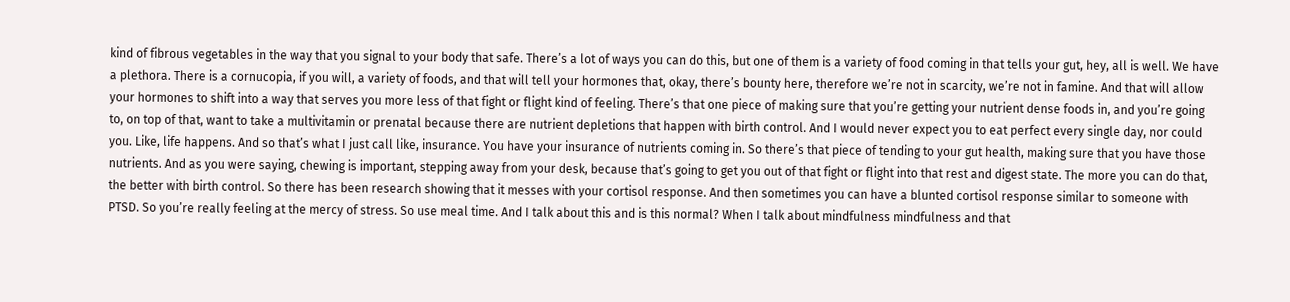kind of fibrous vegetables in the way that you signal to your body that safe. There’s a lot of ways you can do this, but one of them is a variety of food coming in that tells your gut, hey, all is well. We have a plethora. There is a cornucopia, if you will, a variety of foods, and that will tell your hormones that, okay, there’s bounty here, therefore we’re not in scarcity, we’re not in famine. And that will allow your hormones to shift into a way that serves you more less of that fight or flight kind of feeling. There’s that one piece of making sure that you’re getting your nutrient dense foods in, and you’re going to, on top of that, want to take a multivitamin or prenatal because there are nutrient depletions that happen with birth control. And I would never expect you to eat perfect every single day, nor could you. Like, life happens. And so that’s what I just call like, insurance. You have your insurance of nutrients coming in. So there’s that piece of tending to your gut health, making sure that you have those nutrients. And as you were saying, chewing is important, stepping away from your desk, because that’s going to get you out of that fight or flight into that rest and digest state. The more you can do that, the better with birth control. So there has been research showing that it messes with your cortisol response. And then sometimes you can have a blunted cortisol response similar to someone with PTSD. So you’re really feeling at the mercy of stress. So use meal time. And I talk about this and is this normal? When I talk about mindfulness mindfulness and that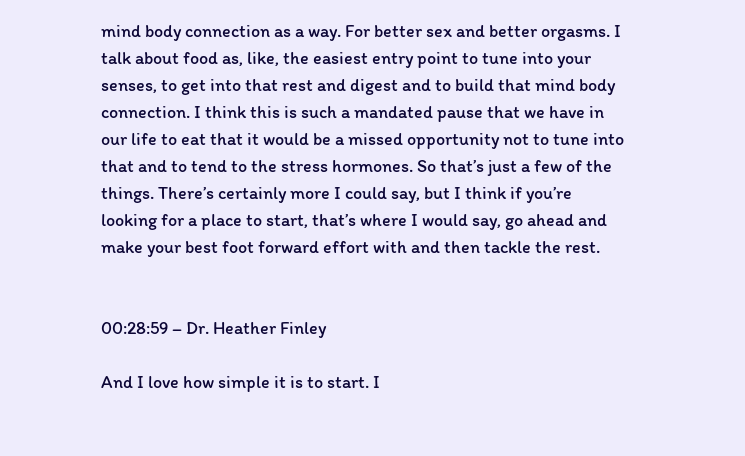mind body connection as a way. For better sex and better orgasms. I talk about food as, like, the easiest entry point to tune into your senses, to get into that rest and digest and to build that mind body connection. I think this is such a mandated pause that we have in our life to eat that it would be a missed opportunity not to tune into that and to tend to the stress hormones. So that’s just a few of the things. There’s certainly more I could say, but I think if you’re looking for a place to start, that’s where I would say, go ahead and make your best foot forward effort with and then tackle the rest.


00:28:59 – Dr. Heather Finley

And I love how simple it is to start. I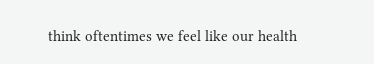think oftentimes we feel like our health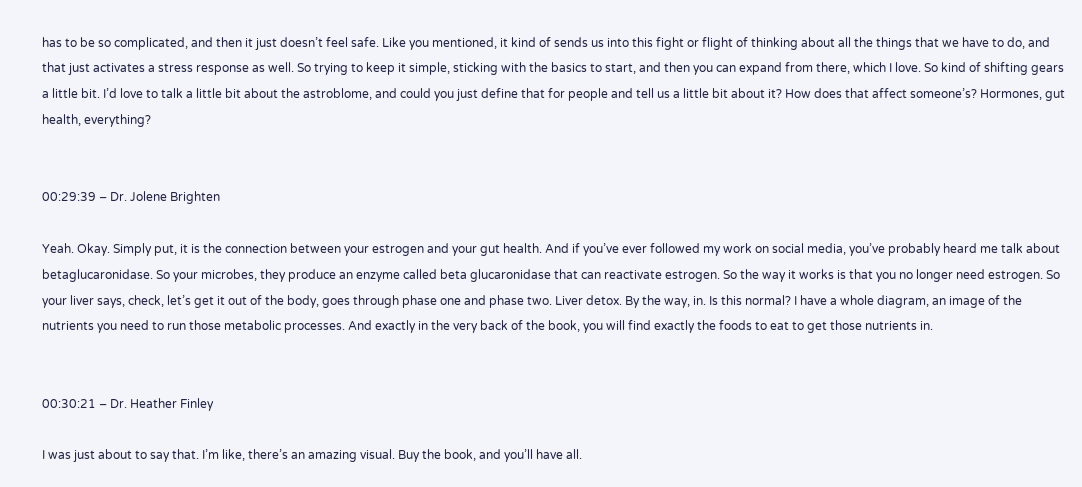has to be so complicated, and then it just doesn’t feel safe. Like you mentioned, it kind of sends us into this fight or flight of thinking about all the things that we have to do, and that just activates a stress response as well. So trying to keep it simple, sticking with the basics to start, and then you can expand from there, which I love. So kind of shifting gears a little bit. I’d love to talk a little bit about the astroblome, and could you just define that for people and tell us a little bit about it? How does that affect someone’s? Hormones, gut health, everything?


00:29:39 – Dr. Jolene Brighten

Yeah. Okay. Simply put, it is the connection between your estrogen and your gut health. And if you’ve ever followed my work on social media, you’ve probably heard me talk about betaglucaronidase. So your microbes, they produce an enzyme called beta glucaronidase that can reactivate estrogen. So the way it works is that you no longer need estrogen. So your liver says, check, let’s get it out of the body, goes through phase one and phase two. Liver detox. By the way, in. Is this normal? I have a whole diagram, an image of the nutrients you need to run those metabolic processes. And exactly in the very back of the book, you will find exactly the foods to eat to get those nutrients in.


00:30:21 – Dr. Heather Finley

I was just about to say that. I’m like, there’s an amazing visual. Buy the book, and you’ll have all.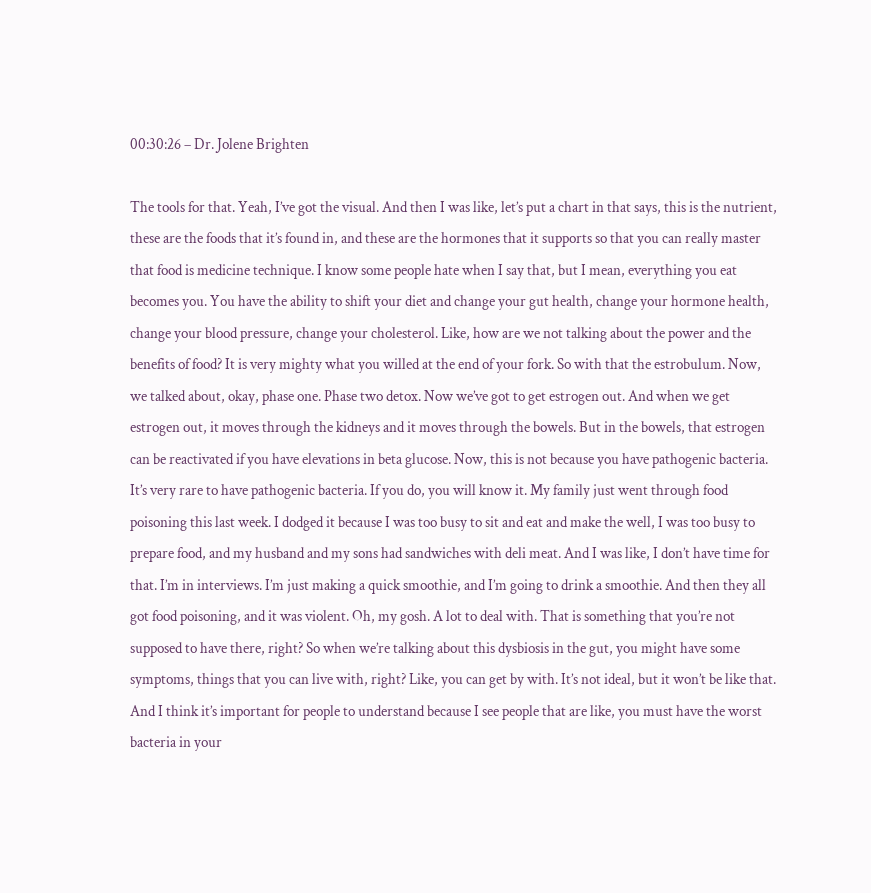00:30:26 – Dr. Jolene Brighten

The tools for that. Yeah, I’ve got the visual. And then I was like, let’s put a chart in that says, this is the nutrient, these are the foods that it’s found in, and these are the hormones that it supports so that you can really master that food is medicine technique. I know some people hate when I say that, but I mean, everything you eat becomes you. You have the ability to shift your diet and change your gut health, change your hormone health, change your blood pressure, change your cholesterol. Like, how are we not talking about the power and the benefits of food? It is very mighty what you willed at the end of your fork. So with that the estrobulum. Now, we talked about, okay, phase one. Phase two detox. Now we’ve got to get estrogen out. And when we get estrogen out, it moves through the kidneys and it moves through the bowels. But in the bowels, that estrogen can be reactivated if you have elevations in beta glucose. Now, this is not because you have pathogenic bacteria. It’s very rare to have pathogenic bacteria. If you do, you will know it. My family just went through food poisoning this last week. I dodged it because I was too busy to sit and eat and make the well, I was too busy to prepare food, and my husband and my sons had sandwiches with deli meat. And I was like, I don’t have time for that. I’m in interviews. I’m just making a quick smoothie, and I’m going to drink a smoothie. And then they all got food poisoning, and it was violent. Oh, my gosh. A lot to deal with. That is something that you’re not supposed to have there, right? So when we’re talking about this dysbiosis in the gut, you might have some symptoms, things that you can live with, right? Like, you can get by with. It’s not ideal, but it won’t be like that. And I think it’s important for people to understand because I see people that are like, you must have the worst bacteria in your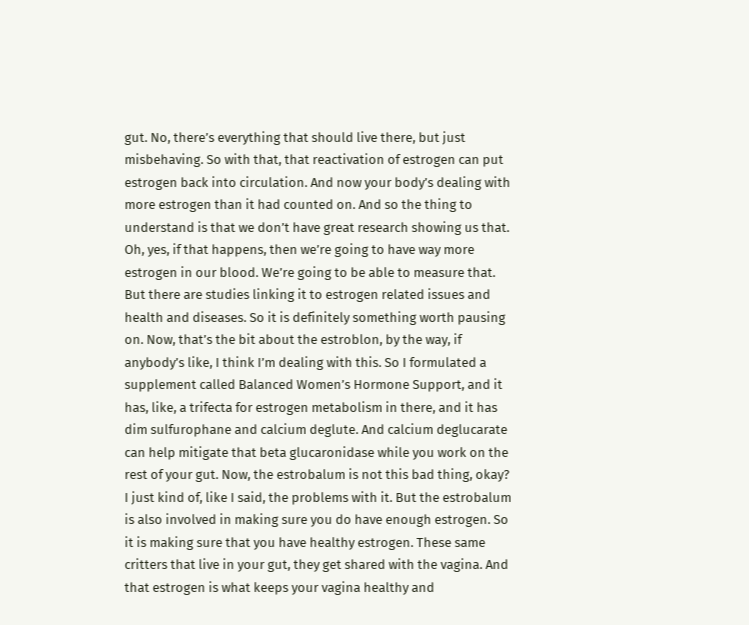gut. No, there’s everything that should live there, but just misbehaving. So with that, that reactivation of estrogen can put estrogen back into circulation. And now your body’s dealing with more estrogen than it had counted on. And so the thing to understand is that we don’t have great research showing us that. Oh, yes, if that happens, then we’re going to have way more estrogen in our blood. We’re going to be able to measure that. But there are studies linking it to estrogen related issues and health and diseases. So it is definitely something worth pausing on. Now, that’s the bit about the estroblon, by the way, if anybody’s like, I think I’m dealing with this. So I formulated a supplement called Balanced Women’s Hormone Support, and it has, like, a trifecta for estrogen metabolism in there, and it has dim sulfurophane and calcium deglute. And calcium deglucarate can help mitigate that beta glucaronidase while you work on the rest of your gut. Now, the estrobalum is not this bad thing, okay? I just kind of, like I said, the problems with it. But the estrobalum is also involved in making sure you do have enough estrogen. So it is making sure that you have healthy estrogen. These same critters that live in your gut, they get shared with the vagina. And that estrogen is what keeps your vagina healthy and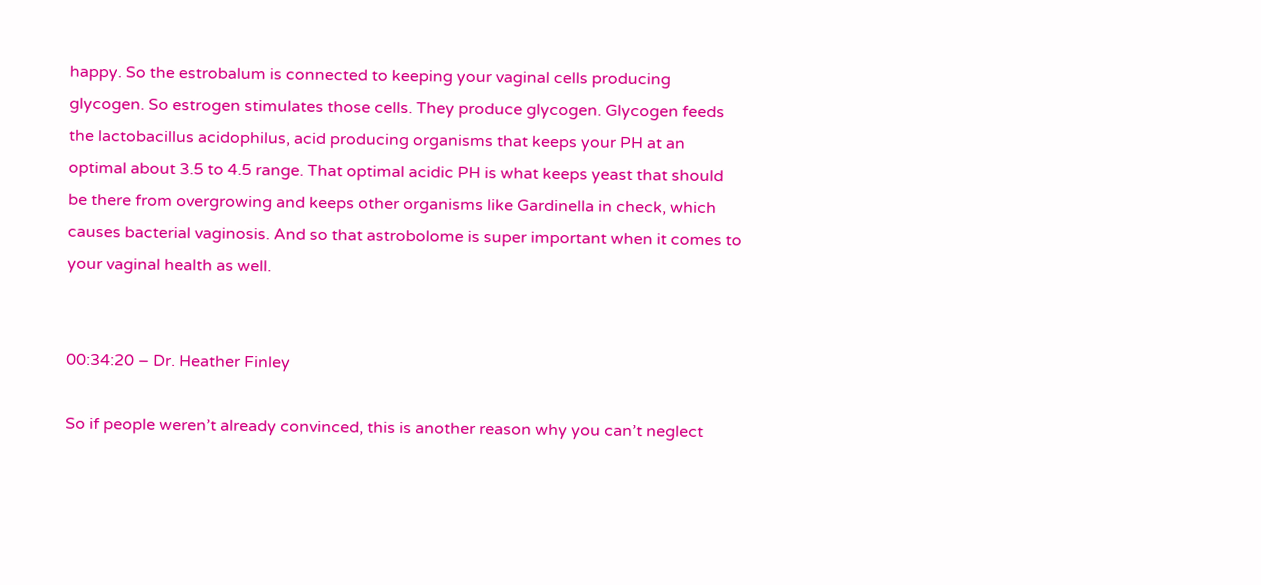happy. So the estrobalum is connected to keeping your vaginal cells producing glycogen. So estrogen stimulates those cells. They produce glycogen. Glycogen feeds the lactobacillus acidophilus, acid producing organisms that keeps your PH at an optimal about 3.5 to 4.5 range. That optimal acidic PH is what keeps yeast that should be there from overgrowing and keeps other organisms like Gardinella in check, which causes bacterial vaginosis. And so that astrobolome is super important when it comes to your vaginal health as well.


00:34:20 – Dr. Heather Finley

So if people weren’t already convinced, this is another reason why you can’t neglect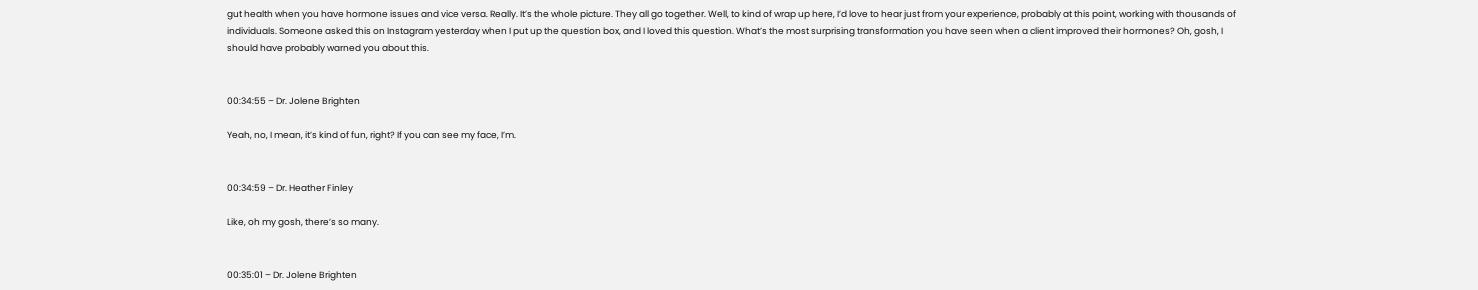gut health when you have hormone issues and vice versa. Really. It’s the whole picture. They all go together. Well, to kind of wrap up here, I’d love to hear just from your experience, probably at this point, working with thousands of individuals. Someone asked this on Instagram yesterday when I put up the question box, and I loved this question. What’s the most surprising transformation you have seen when a client improved their hormones? Oh, gosh, I should have probably warned you about this.


00:34:55 – Dr. Jolene Brighten

Yeah, no, I mean, it’s kind of fun, right? If you can see my face, I’m.


00:34:59 – Dr. Heather Finley

Like, oh my gosh, there’s so many.


00:35:01 – Dr. Jolene Brighten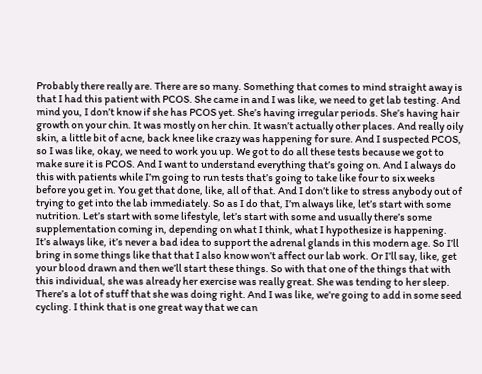Probably there really are. There are so many. Something that comes to mind straight away is that I had this patient with PCOS. She came in and I was like, we need to get lab testing. And mind you, I don’t know if she has PCOS yet. She’s having irregular periods. She’s having hair growth on your chin. It was mostly on her chin. It wasn’t actually other places. And really oily skin, a little bit of acne, back knee like crazy was happening for sure. And I suspected PCOS, so I was like, okay, we need to work you up. We got to do all these tests because we got to make sure it is PCOS. And I want to understand everything that’s going on. And I always do this with patients while I’m going to run tests that’s going to take like four to six weeks before you get in. You get that done, like, all of that. And I don’t like to stress anybody out of trying to get into the lab immediately. So as I do that, I’m always like, let’s start with some nutrition. Let’s start with some lifestyle, let’s start with some and usually there’s some supplementation coming in, depending on what I think, what I hypothesize is happening. It’s always like, it’s never a bad idea to support the adrenal glands in this modern age. So I’ll bring in some things like that that I also know won’t affect our lab work. Or I’ll say, like, get your blood drawn and then we’ll start these things. So with that one of the things that with this individual, she was already her exercise was really great. She was tending to her sleep. There’s a lot of stuff that she was doing right. And I was like, we’re going to add in some seed cycling. I think that is one great way that we can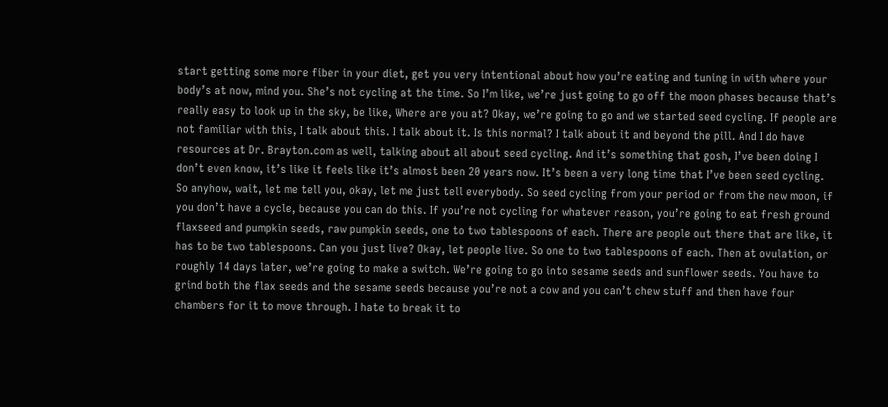start getting some more fiber in your diet, get you very intentional about how you’re eating and tuning in with where your body’s at now, mind you. She’s not cycling at the time. So I’m like, we’re just going to go off the moon phases because that’s really easy to look up in the sky, be like, Where are you at? Okay, we’re going to go and we started seed cycling. If people are not familiar with this, I talk about this. I talk about it. Is this normal? I talk about it and beyond the pill. And I do have resources at Dr. Brayton.com as well, talking about all about seed cycling. And it’s something that gosh, I’ve been doing I don’t even know, it’s like it feels like it’s almost been 20 years now. It’s been a very long time that I’ve been seed cycling. So anyhow, wait, let me tell you, okay, let me just tell everybody. So seed cycling from your period or from the new moon, if you don’t have a cycle, because you can do this. If you’re not cycling for whatever reason, you’re going to eat fresh ground flaxseed and pumpkin seeds, raw pumpkin seeds, one to two tablespoons of each. There are people out there that are like, it has to be two tablespoons. Can you just live? Okay, let people live. So one to two tablespoons of each. Then at ovulation, or roughly 14 days later, we’re going to make a switch. We’re going to go into sesame seeds and sunflower seeds. You have to grind both the flax seeds and the sesame seeds because you’re not a cow and you can’t chew stuff and then have four chambers for it to move through. I hate to break it to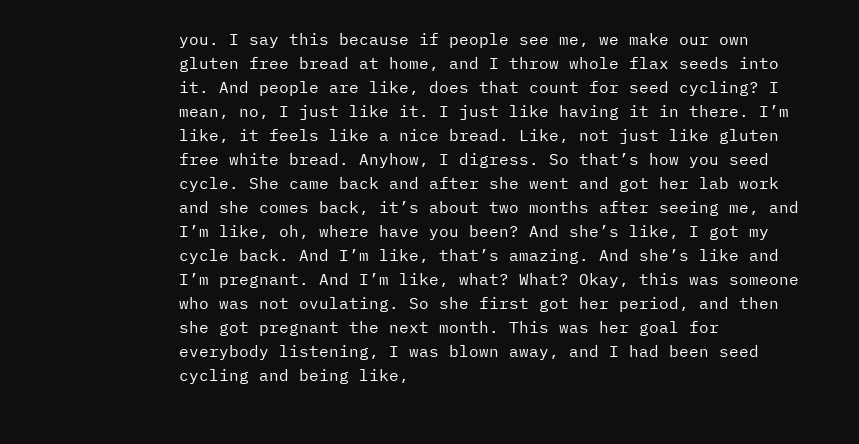you. I say this because if people see me, we make our own gluten free bread at home, and I throw whole flax seeds into it. And people are like, does that count for seed cycling? I mean, no, I just like it. I just like having it in there. I’m like, it feels like a nice bread. Like, not just like gluten free white bread. Anyhow, I digress. So that’s how you seed cycle. She came back and after she went and got her lab work and she comes back, it’s about two months after seeing me, and I’m like, oh, where have you been? And she’s like, I got my cycle back. And I’m like, that’s amazing. And she’s like and I’m pregnant. And I’m like, what? What? Okay, this was someone who was not ovulating. So she first got her period, and then she got pregnant the next month. This was her goal for everybody listening, I was blown away, and I had been seed cycling and being like,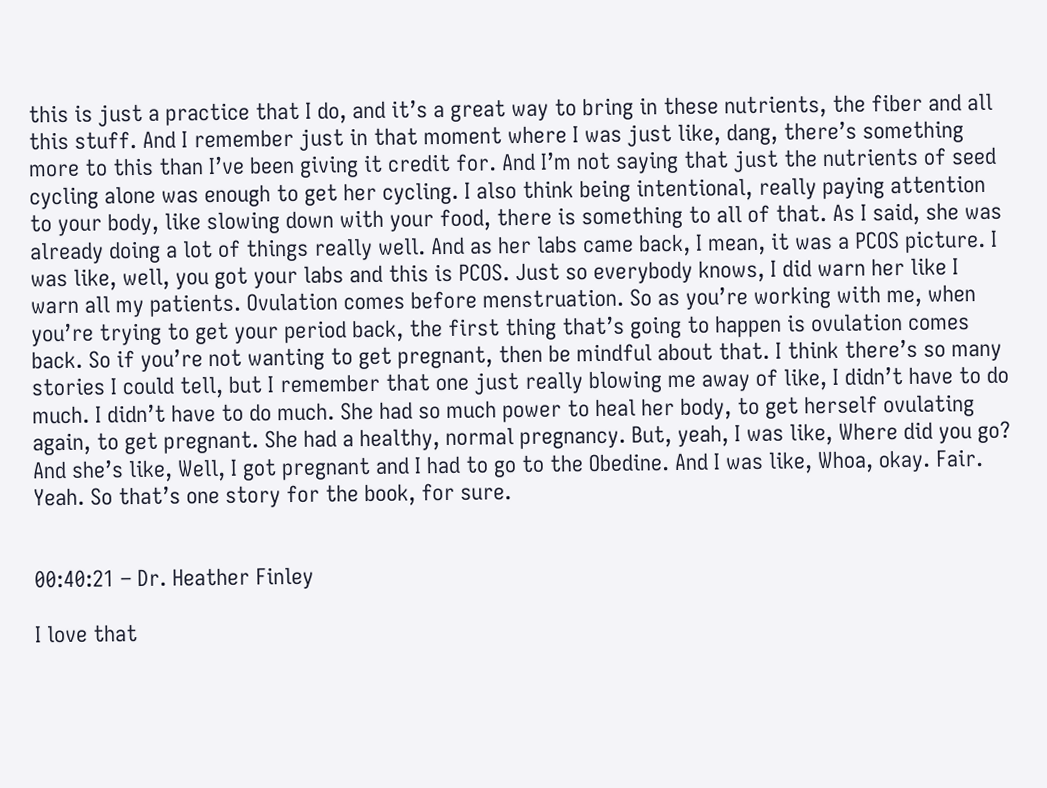this is just a practice that I do, and it’s a great way to bring in these nutrients, the fiber and all this stuff. And I remember just in that moment where I was just like, dang, there’s something more to this than I’ve been giving it credit for. And I’m not saying that just the nutrients of seed cycling alone was enough to get her cycling. I also think being intentional, really paying attention to your body, like slowing down with your food, there is something to all of that. As I said, she was already doing a lot of things really well. And as her labs came back, I mean, it was a PCOS picture. I was like, well, you got your labs and this is PCOS. Just so everybody knows, I did warn her like I warn all my patients. Ovulation comes before menstruation. So as you’re working with me, when you’re trying to get your period back, the first thing that’s going to happen is ovulation comes back. So if you’re not wanting to get pregnant, then be mindful about that. I think there’s so many stories I could tell, but I remember that one just really blowing me away of like, I didn’t have to do much. I didn’t have to do much. She had so much power to heal her body, to get herself ovulating again, to get pregnant. She had a healthy, normal pregnancy. But, yeah, I was like, Where did you go? And she’s like, Well, I got pregnant and I had to go to the Obedine. And I was like, Whoa, okay. Fair. Yeah. So that’s one story for the book, for sure.


00:40:21 – Dr. Heather Finley

I love that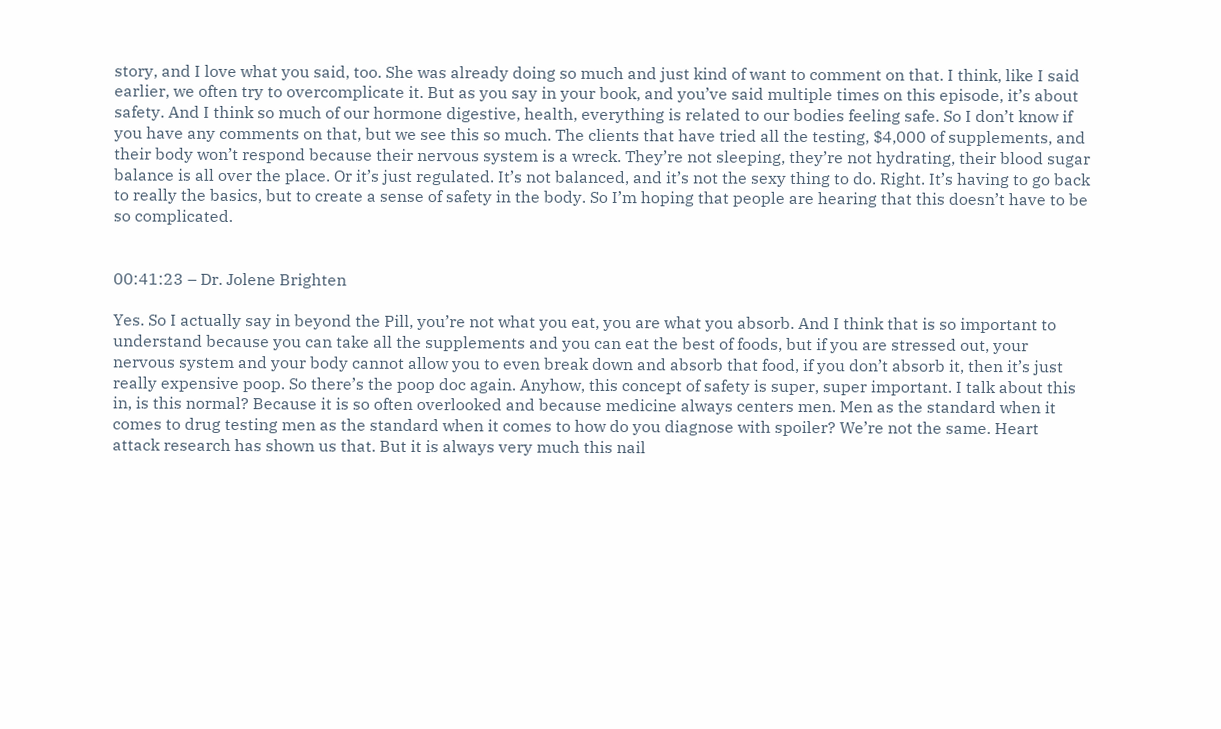story, and I love what you said, too. She was already doing so much and just kind of want to comment on that. I think, like I said earlier, we often try to overcomplicate it. But as you say in your book, and you’ve said multiple times on this episode, it’s about safety. And I think so much of our hormone digestive, health, everything is related to our bodies feeling safe. So I don’t know if you have any comments on that, but we see this so much. The clients that have tried all the testing, $4,000 of supplements, and their body won’t respond because their nervous system is a wreck. They’re not sleeping, they’re not hydrating, their blood sugar balance is all over the place. Or it’s just regulated. It’s not balanced, and it’s not the sexy thing to do. Right. It’s having to go back to really the basics, but to create a sense of safety in the body. So I’m hoping that people are hearing that this doesn’t have to be so complicated.


00:41:23 – Dr. Jolene Brighten

Yes. So I actually say in beyond the Pill, you’re not what you eat, you are what you absorb. And I think that is so important to understand because you can take all the supplements and you can eat the best of foods, but if you are stressed out, your nervous system and your body cannot allow you to even break down and absorb that food, if you don’t absorb it, then it’s just really expensive poop. So there’s the poop doc again. Anyhow, this concept of safety is super, super important. I talk about this in, is this normal? Because it is so often overlooked and because medicine always centers men. Men as the standard when it comes to drug testing men as the standard when it comes to how do you diagnose with spoiler? We’re not the same. Heart attack research has shown us that. But it is always very much this nail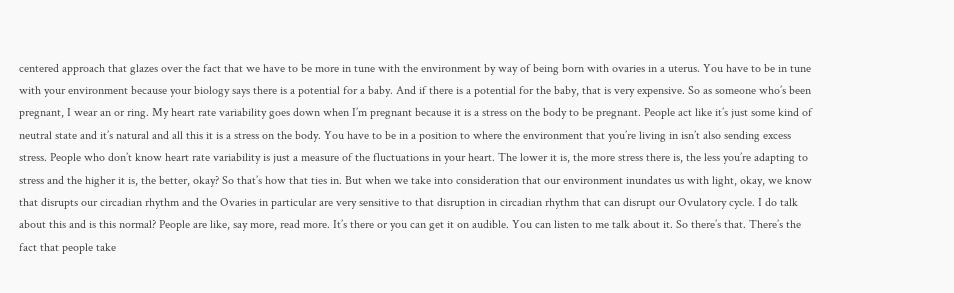centered approach that glazes over the fact that we have to be more in tune with the environment by way of being born with ovaries in a uterus. You have to be in tune with your environment because your biology says there is a potential for a baby. And if there is a potential for the baby, that is very expensive. So as someone who’s been pregnant, I wear an or ring. My heart rate variability goes down when I’m pregnant because it is a stress on the body to be pregnant. People act like it’s just some kind of neutral state and it’s natural and all this it is a stress on the body. You have to be in a position to where the environment that you’re living in isn’t also sending excess stress. People who don’t know heart rate variability is just a measure of the fluctuations in your heart. The lower it is, the more stress there is, the less you’re adapting to stress and the higher it is, the better, okay? So that’s how that ties in. But when we take into consideration that our environment inundates us with light, okay, we know that disrupts our circadian rhythm and the Ovaries in particular are very sensitive to that disruption in circadian rhythm that can disrupt our Ovulatory cycle. I do talk about this and is this normal? People are like, say more, read more. It’s there or you can get it on audible. You can listen to me talk about it. So there’s that. There’s the fact that people take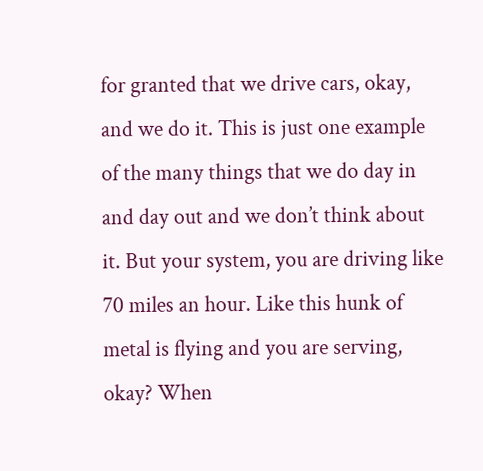for granted that we drive cars, okay, and we do it. This is just one example of the many things that we do day in and day out and we don’t think about it. But your system, you are driving like 70 miles an hour. Like this hunk of metal is flying and you are serving, okay? When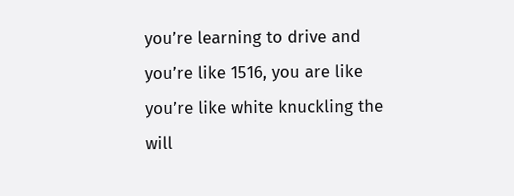you’re learning to drive and you’re like 1516, you are like you’re like white knuckling the will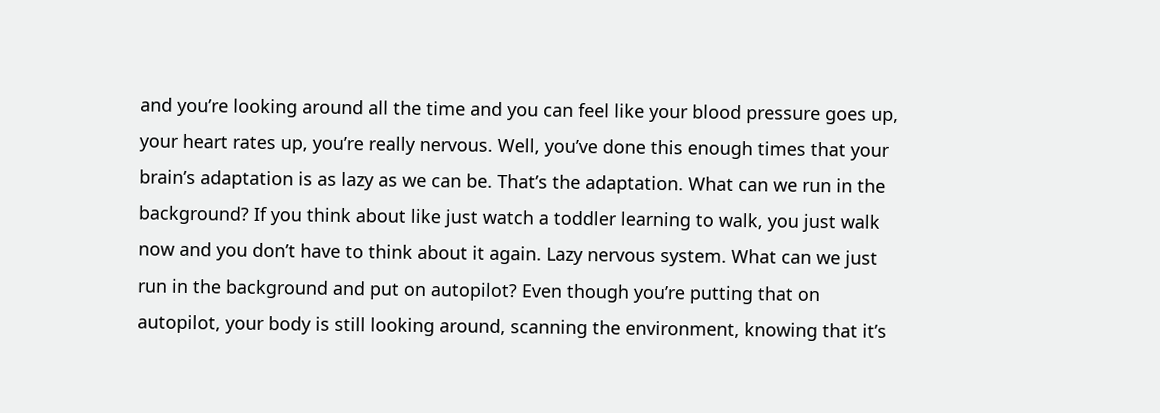and you’re looking around all the time and you can feel like your blood pressure goes up, your heart rates up, you’re really nervous. Well, you’ve done this enough times that your brain’s adaptation is as lazy as we can be. That’s the adaptation. What can we run in the background? If you think about like just watch a toddler learning to walk, you just walk now and you don’t have to think about it again. Lazy nervous system. What can we just run in the background and put on autopilot? Even though you’re putting that on autopilot, your body is still looking around, scanning the environment, knowing that it’s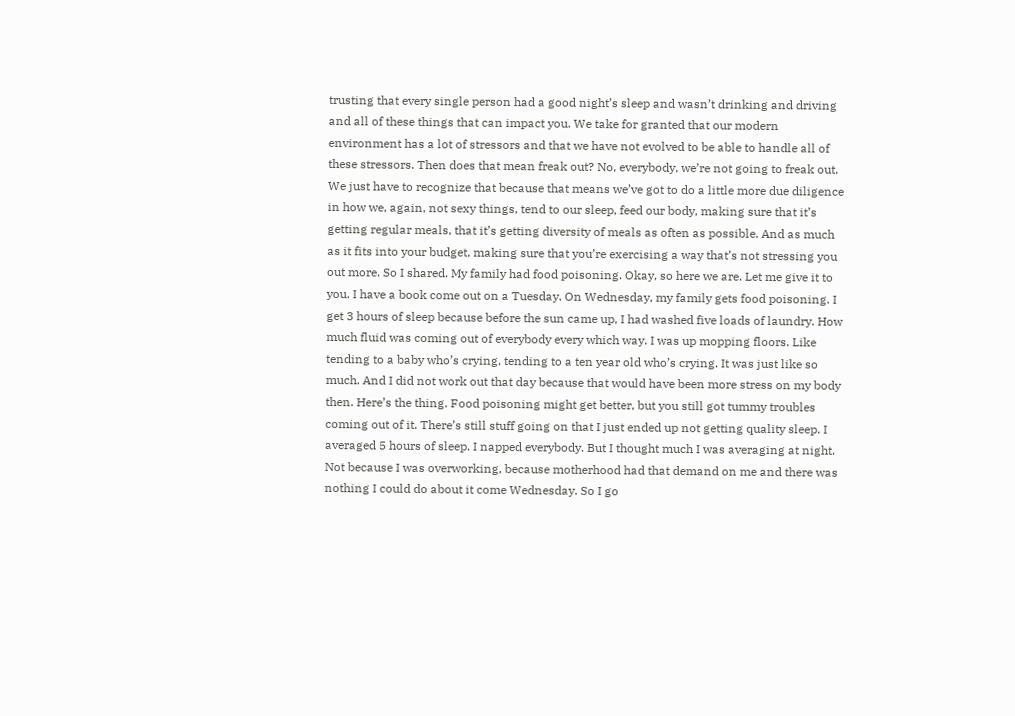trusting that every single person had a good night’s sleep and wasn’t drinking and driving and all of these things that can impact you. We take for granted that our modern environment has a lot of stressors and that we have not evolved to be able to handle all of these stressors. Then does that mean freak out? No, everybody, we’re not going to freak out. We just have to recognize that because that means we’ve got to do a little more due diligence in how we, again, not sexy things, tend to our sleep, feed our body, making sure that it’s getting regular meals, that it’s getting diversity of meals as often as possible. And as much as it fits into your budget, making sure that you’re exercising a way that’s not stressing you out more. So I shared. My family had food poisoning. Okay, so here we are. Let me give it to you. I have a book come out on a Tuesday. On Wednesday, my family gets food poisoning. I get 3 hours of sleep because before the sun came up, I had washed five loads of laundry. How much fluid was coming out of everybody every which way. I was up mopping floors. Like tending to a baby who’s crying, tending to a ten year old who’s crying. It was just like so much. And I did not work out that day because that would have been more stress on my body then. Here’s the thing. Food poisoning might get better, but you still got tummy troubles coming out of it. There’s still stuff going on that I just ended up not getting quality sleep. I averaged 5 hours of sleep. I napped everybody. But I thought much I was averaging at night. Not because I was overworking, because motherhood had that demand on me and there was nothing I could do about it come Wednesday. So I go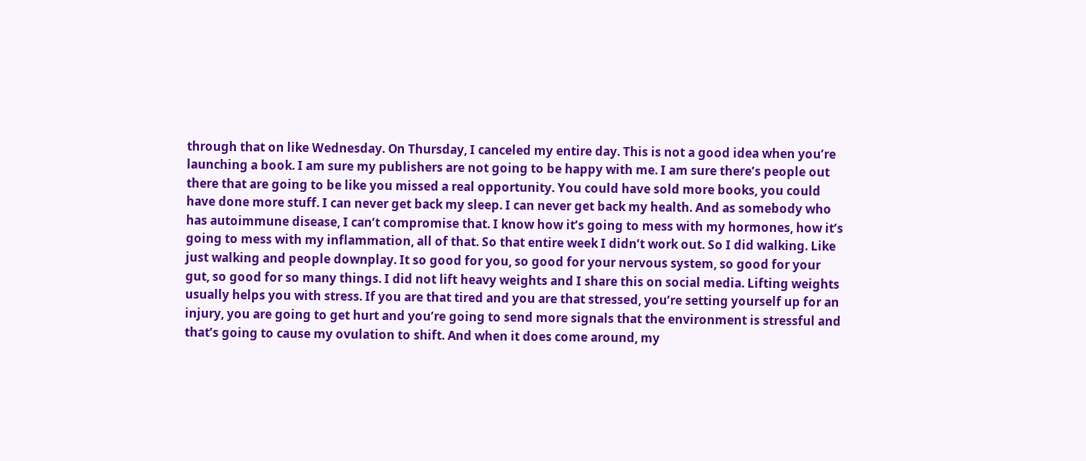through that on like Wednesday. On Thursday, I canceled my entire day. This is not a good idea when you’re launching a book. I am sure my publishers are not going to be happy with me. I am sure there’s people out there that are going to be like you missed a real opportunity. You could have sold more books, you could have done more stuff. I can never get back my sleep. I can never get back my health. And as somebody who has autoimmune disease, I can’t compromise that. I know how it’s going to mess with my hormones, how it’s going to mess with my inflammation, all of that. So that entire week I didn’t work out. So I did walking. Like just walking and people downplay. It so good for you, so good for your nervous system, so good for your gut, so good for so many things. I did not lift heavy weights and I share this on social media. Lifting weights usually helps you with stress. If you are that tired and you are that stressed, you’re setting yourself up for an injury, you are going to get hurt and you’re going to send more signals that the environment is stressful and that’s going to cause my ovulation to shift. And when it does come around, my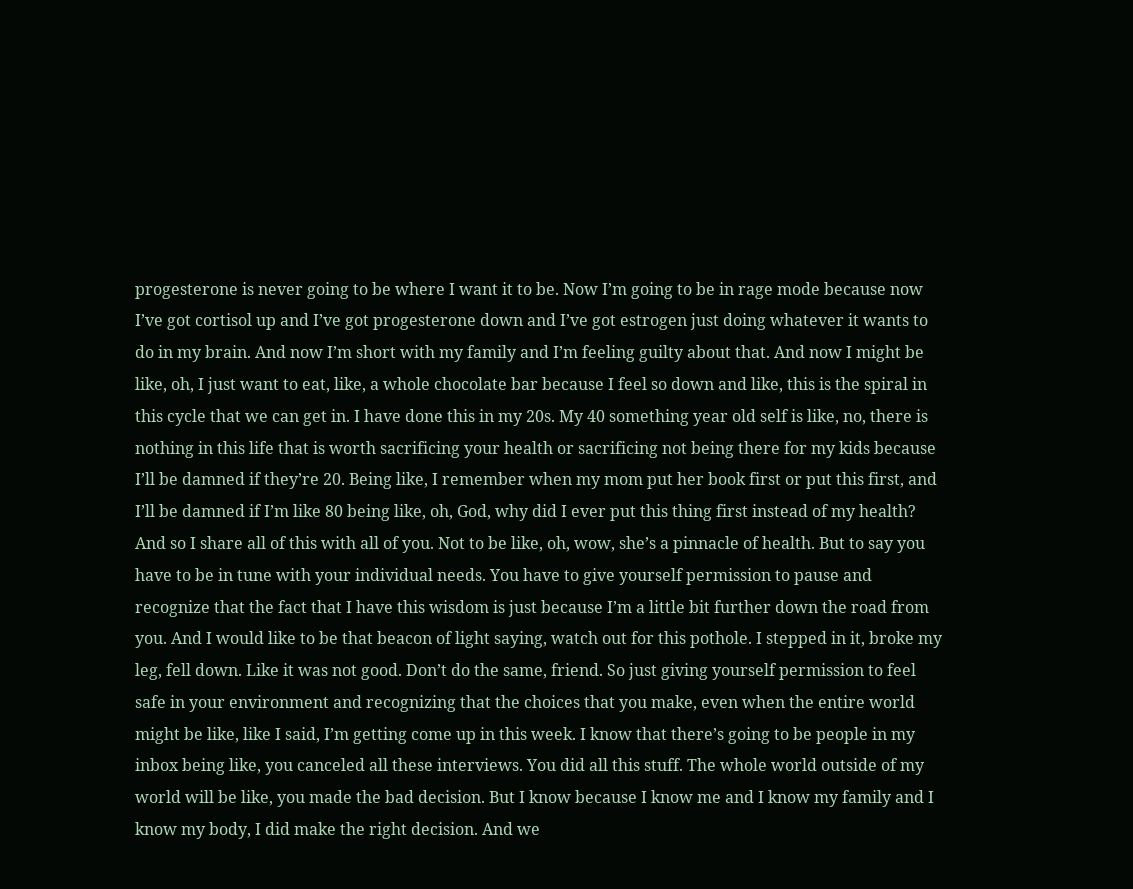progesterone is never going to be where I want it to be. Now I’m going to be in rage mode because now I’ve got cortisol up and I’ve got progesterone down and I’ve got estrogen just doing whatever it wants to do in my brain. And now I’m short with my family and I’m feeling guilty about that. And now I might be like, oh, I just want to eat, like, a whole chocolate bar because I feel so down and like, this is the spiral in this cycle that we can get in. I have done this in my 20s. My 40 something year old self is like, no, there is nothing in this life that is worth sacrificing your health or sacrificing not being there for my kids because I’ll be damned if they’re 20. Being like, I remember when my mom put her book first or put this first, and I’ll be damned if I’m like 80 being like, oh, God, why did I ever put this thing first instead of my health? And so I share all of this with all of you. Not to be like, oh, wow, she’s a pinnacle of health. But to say you have to be in tune with your individual needs. You have to give yourself permission to pause and recognize that the fact that I have this wisdom is just because I’m a little bit further down the road from you. And I would like to be that beacon of light saying, watch out for this pothole. I stepped in it, broke my leg, fell down. Like it was not good. Don’t do the same, friend. So just giving yourself permission to feel safe in your environment and recognizing that the choices that you make, even when the entire world might be like, like I said, I’m getting come up in this week. I know that there’s going to be people in my inbox being like, you canceled all these interviews. You did all this stuff. The whole world outside of my world will be like, you made the bad decision. But I know because I know me and I know my family and I know my body, I did make the right decision. And we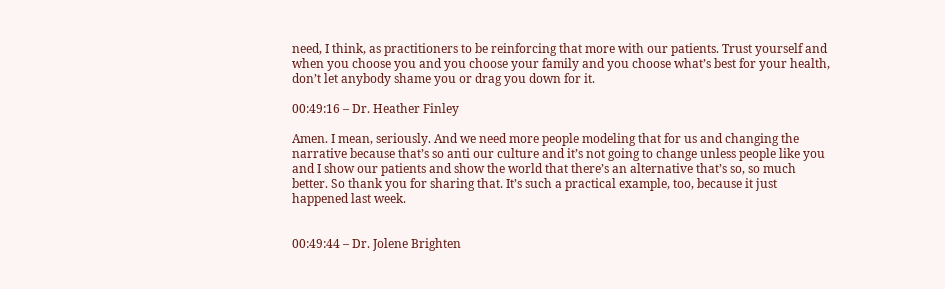need, I think, as practitioners to be reinforcing that more with our patients. Trust yourself and when you choose you and you choose your family and you choose what’s best for your health, don’t let anybody shame you or drag you down for it.

00:49:16 – Dr. Heather Finley

Amen. I mean, seriously. And we need more people modeling that for us and changing the narrative because that’s so anti our culture and it’s not going to change unless people like you and I show our patients and show the world that there’s an alternative that’s so, so much better. So thank you for sharing that. It’s such a practical example, too, because it just happened last week.


00:49:44 – Dr. Jolene Brighten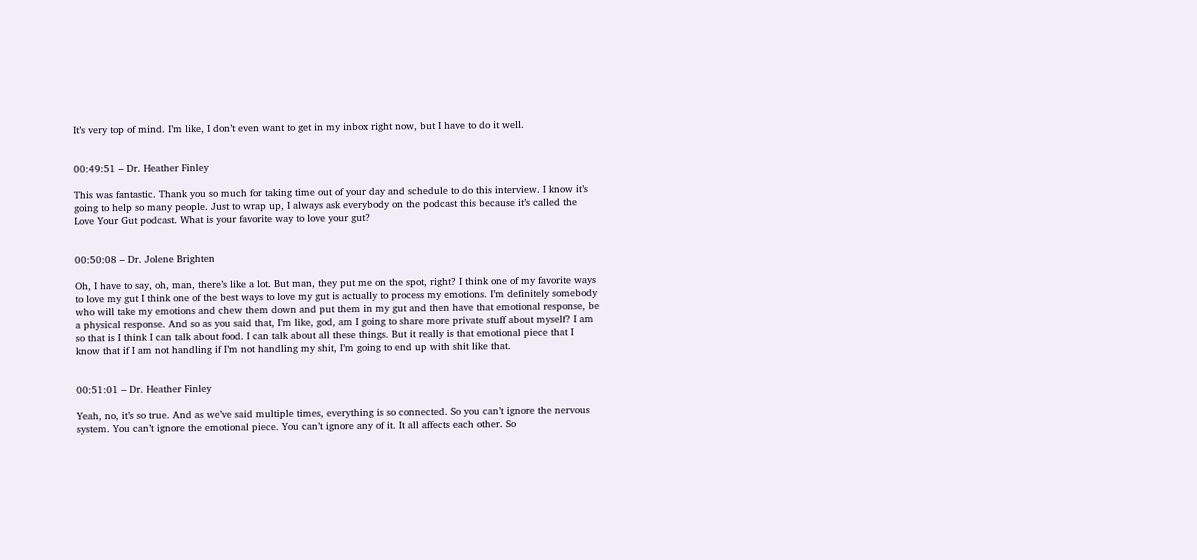It’s very top of mind. I’m like, I don’t even want to get in my inbox right now, but I have to do it well.


00:49:51 – Dr. Heather Finley

This was fantastic. Thank you so much for taking time out of your day and schedule to do this interview. I know it’s going to help so many people. Just to wrap up, I always ask everybody on the podcast this because it’s called the Love Your Gut podcast. What is your favorite way to love your gut?


00:50:08 – Dr. Jolene Brighten

Oh, I have to say, oh, man, there’s like a lot. But man, they put me on the spot, right? I think one of my favorite ways to love my gut I think one of the best ways to love my gut is actually to process my emotions. I’m definitely somebody who will take my emotions and chew them down and put them in my gut and then have that emotional response, be a physical response. And so as you said that, I’m like, god, am I going to share more private stuff about myself? I am so that is I think I can talk about food. I can talk about all these things. But it really is that emotional piece that I know that if I am not handling if I’m not handling my shit, I’m going to end up with shit like that.


00:51:01 – Dr. Heather Finley

Yeah, no, it’s so true. And as we’ve said multiple times, everything is so connected. So you can’t ignore the nervous system. You can’t ignore the emotional piece. You can’t ignore any of it. It all affects each other. So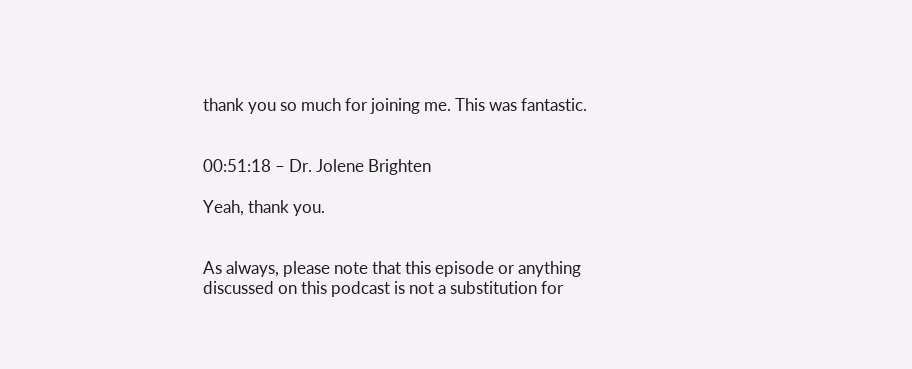thank you so much for joining me. This was fantastic.


00:51:18 – Dr. Jolene Brighten

Yeah, thank you.


As always, please note that this episode or anything discussed on this podcast is not a substitution for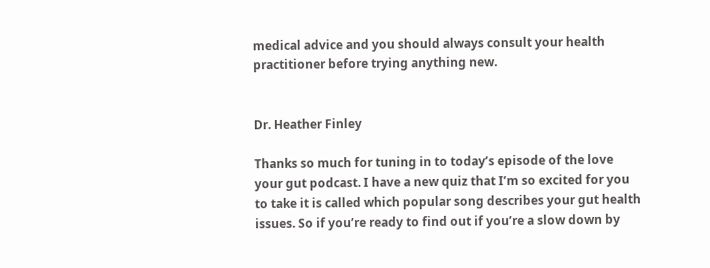medical advice and you should always consult your health practitioner before trying anything new.


Dr. Heather Finley

Thanks so much for tuning in to today’s episode of the love your gut podcast. I have a new quiz that I’m so excited for you to take it is called which popular song describes your gut health issues. So if you’re ready to find out if you’re a slow down by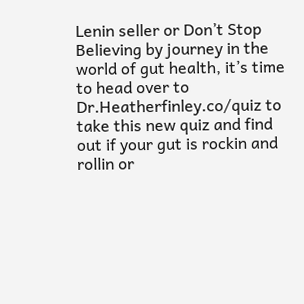Lenin seller or Don’t Stop Believing by journey in the world of gut health, it’s time to head over to Dr.Heatherfinley.co/quiz to take this new quiz and find out if your gut is rockin and rollin or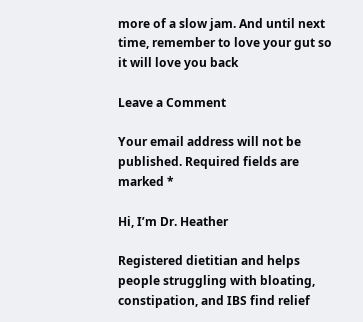more of a slow jam. And until next time, remember to love your gut so it will love you back

Leave a Comment

Your email address will not be published. Required fields are marked *

Hi, I’m Dr. Heather

Registered dietitian and helps people struggling with bloating, constipation, and IBS find relief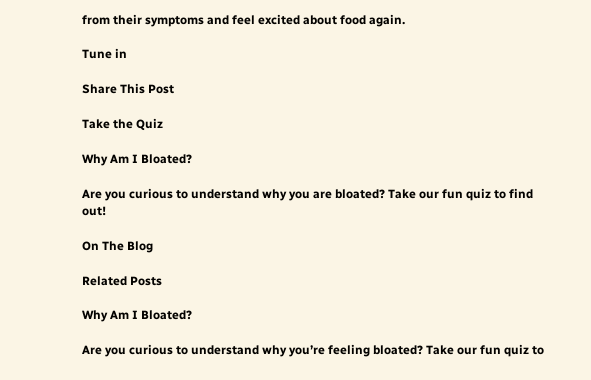from their symptoms and feel excited about food again.

Tune in

Share This Post

Take the Quiz

Why Am I Bloated?

Are you curious to understand why you are bloated? Take our fun quiz to find out!

On The Blog

Related Posts

Why Am I Bloated?

Are you curious to understand why you’re feeling bloated? Take our fun quiz to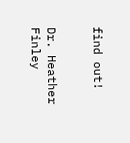find out!


Dr. Heather Finley